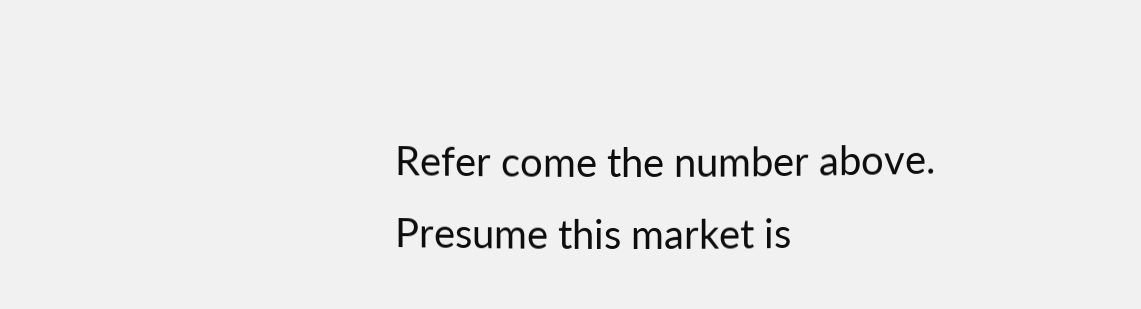Refer come the number above. Presume this market is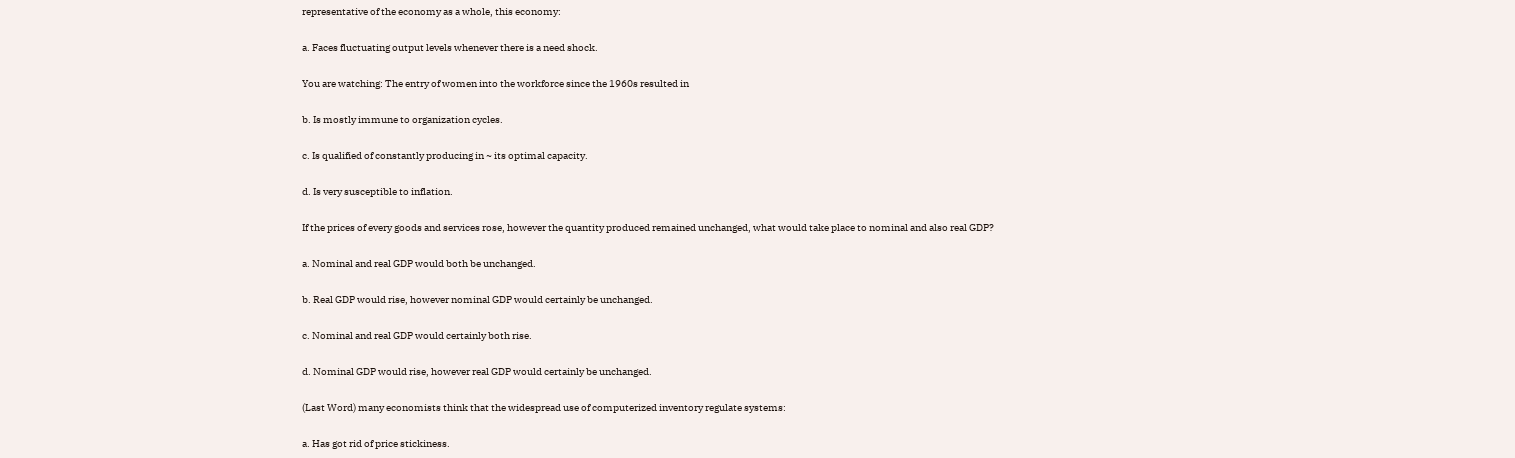representative of the economy as a whole, this economy:

a. Faces fluctuating output levels whenever there is a need shock.

You are watching: The entry of women into the workforce since the 1960s resulted in

b. Is mostly immune to organization cycles.

c. Is qualified of constantly producing in ~ its optimal capacity.

d. Is very susceptible to inflation.

If the prices of every goods and services rose, however the quantity produced remained unchanged, what would take place to nominal and also real GDP?

a. Nominal and real GDP would both be unchanged.

b. Real GDP would rise, however nominal GDP would certainly be unchanged.

c. Nominal and real GDP would certainly both rise.

d. Nominal GDP would rise, however real GDP would certainly be unchanged.

(Last Word) many economists think that the widespread use of computerized inventory regulate systems:

a. Has got rid of price stickiness.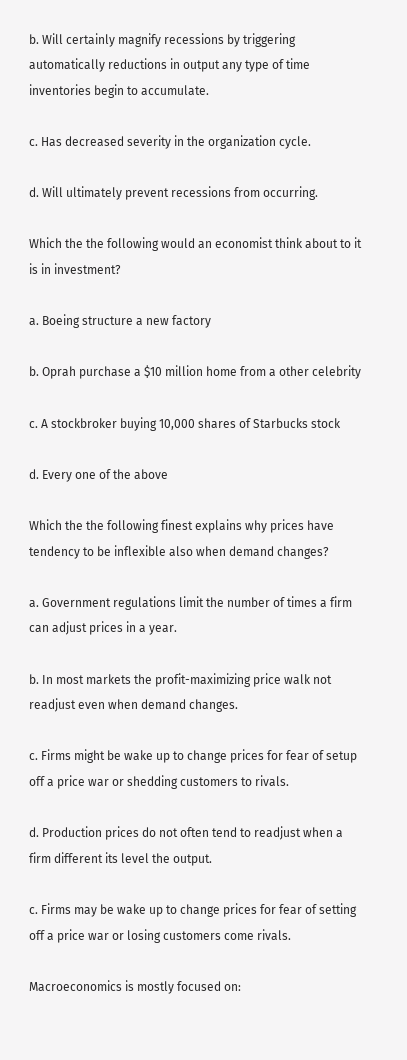b. Will certainly magnify recessions by triggering automatically reductions in output any type of time inventories begin to accumulate.

c. Has decreased severity in the organization cycle.

d. Will ultimately prevent recessions from occurring.

Which the the following would an economist think about to it is in investment?

a. Boeing structure a new factory

b. Oprah purchase a $10 million home from a other celebrity

c. A stockbroker buying 10,000 shares of Starbucks stock

d. Every one of the above

Which the the following finest explains why prices have tendency to be inflexible also when demand changes?

a. Government regulations limit the number of times a firm can adjust prices in a year.

b. In most markets the profit-maximizing price walk not readjust even when demand changes.

c. Firms might be wake up to change prices for fear of setup off a price war or shedding customers to rivals.

d. Production prices do not often tend to readjust when a firm different its level the output.

c. Firms may be wake up to change prices for fear of setting off a price war or losing customers come rivals.

Macroeconomics is mostly focused on: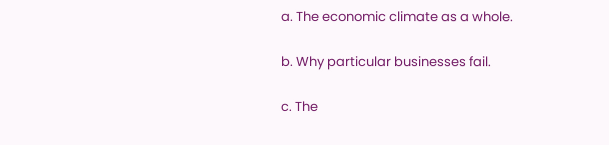a. The economic climate as a whole.

b. Why particular businesses fail.

c. The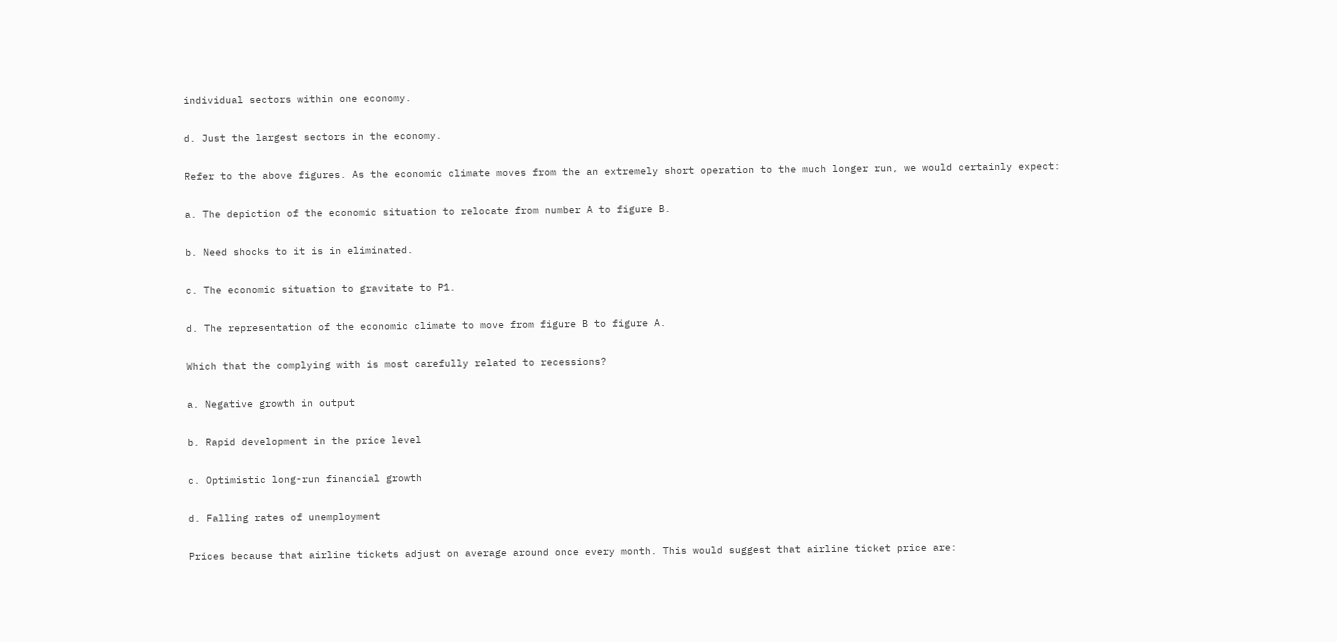individual sectors within one economy.

d. Just the largest sectors in the economy.

Refer to the above figures. As the economic climate moves from the an extremely short operation to the much longer run, we would certainly expect:

a. The depiction of the economic situation to relocate from number A to figure B.

b. Need shocks to it is in eliminated.

c. The economic situation to gravitate to P1.

d. The representation of the economic climate to move from figure B to figure A.

Which that the complying with is most carefully related to recessions?

a. Negative growth in output

b. Rapid development in the price level

c. Optimistic long-run financial growth

d. Falling rates of unemployment

Prices because that airline tickets adjust on average around once every month. This would suggest that airline ticket price are: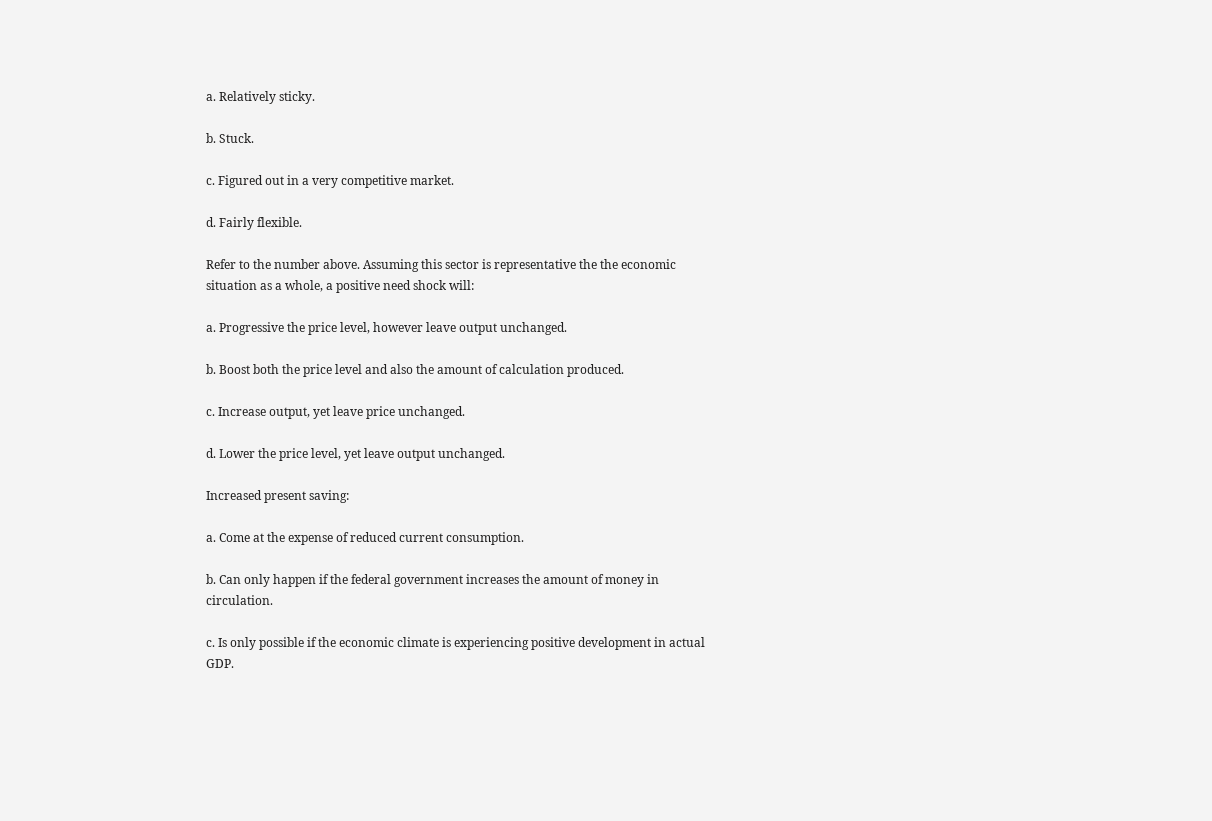a. Relatively sticky.

b. Stuck.

c. Figured out in a very competitive market.

d. Fairly flexible.

Refer to the number above. Assuming this sector is representative the the economic situation as a whole, a positive need shock will:

a. Progressive the price level, however leave output unchanged.

b. Boost both the price level and also the amount of calculation produced.

c. Increase output, yet leave price unchanged.

d. Lower the price level, yet leave output unchanged.

Increased present saving:

a. Come at the expense of reduced current consumption.

b. Can only happen if the federal government increases the amount of money in circulation.

c. Is only possible if the economic climate is experiencing positive development in actual GDP.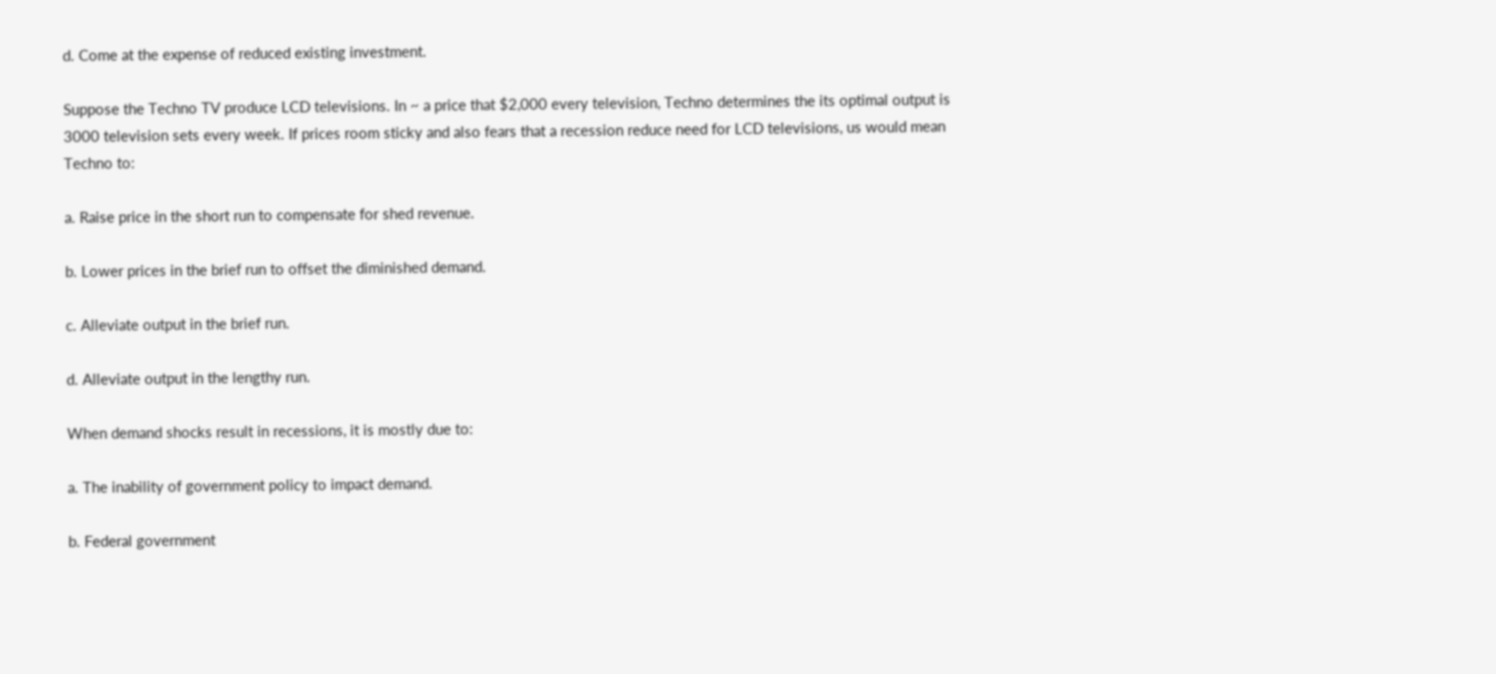d. Come at the expense of reduced existing investment.

Suppose the Techno TV produce LCD televisions. In ~ a price that $2,000 every television, Techno determines the its optimal output is 3000 television sets every week. If prices room sticky and also fears that a recession reduce need for LCD televisions, us would mean Techno to:

a. Raise price in the short run to compensate for shed revenue.

b. Lower prices in the brief run to offset the diminished demand.

c. Alleviate output in the brief run.

d. Alleviate output in the lengthy run.

When demand shocks result in recessions, it is mostly due to:

a. The inability of government policy to impact demand.

b. Federal government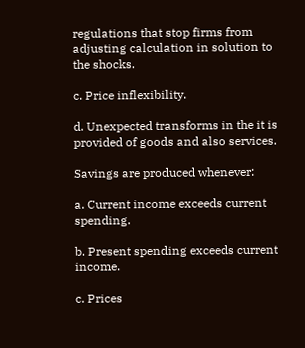regulations that stop firms from adjusting calculation in solution to the shocks.

c. Price inflexibility.

d. Unexpected transforms in the it is provided of goods and also services.

Savings are produced whenever:

a. Current income exceeds current spending.

b. Present spending exceeds current income.

c. Prices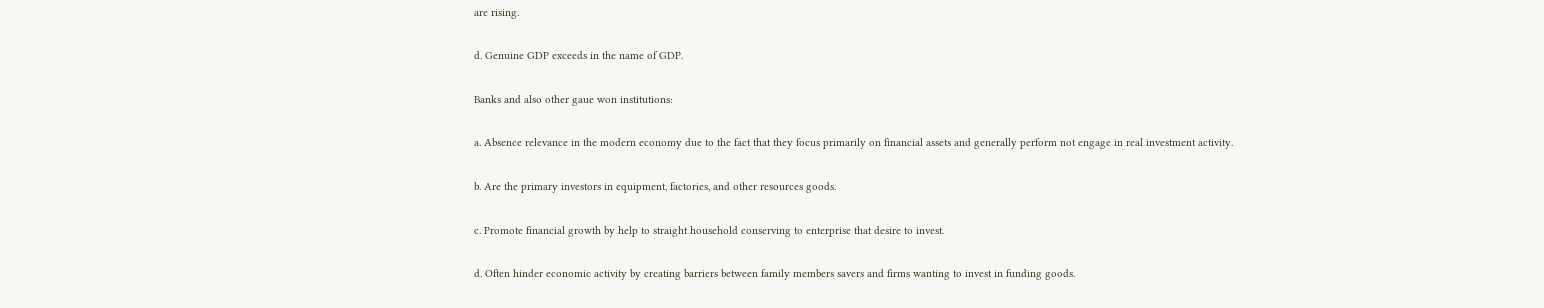are rising.

d. Genuine GDP exceeds in the name of GDP.

Banks and also other gaue won institutions:

a. Absence relevance in the modern economy due to the fact that they focus primarily on financial assets and generally perform not engage in real investment activity.

b. Are the primary investors in equipment, factories, and other resources goods.

c. Promote financial growth by help to straight household conserving to enterprise that desire to invest.

d. Often hinder economic activity by creating barriers between family members savers and firms wanting to invest in funding goods.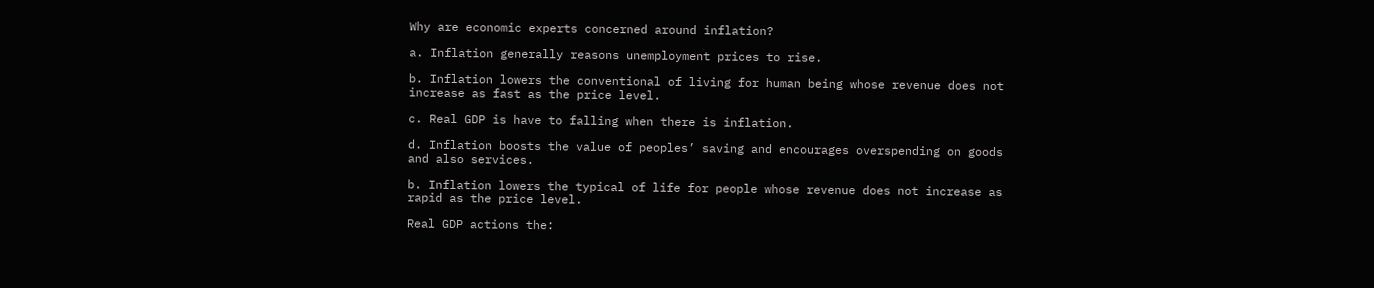Why are economic experts concerned around inflation?

a. Inflation generally reasons unemployment prices to rise.

b. Inflation lowers the conventional of living for human being whose revenue does not increase as fast as the price level.

c. Real GDP is have to falling when there is inflation.

d. Inflation boosts the value of peoples’ saving and encourages overspending on goods and also services.

b. Inflation lowers the typical of life for people whose revenue does not increase as rapid as the price level.

Real GDP actions the: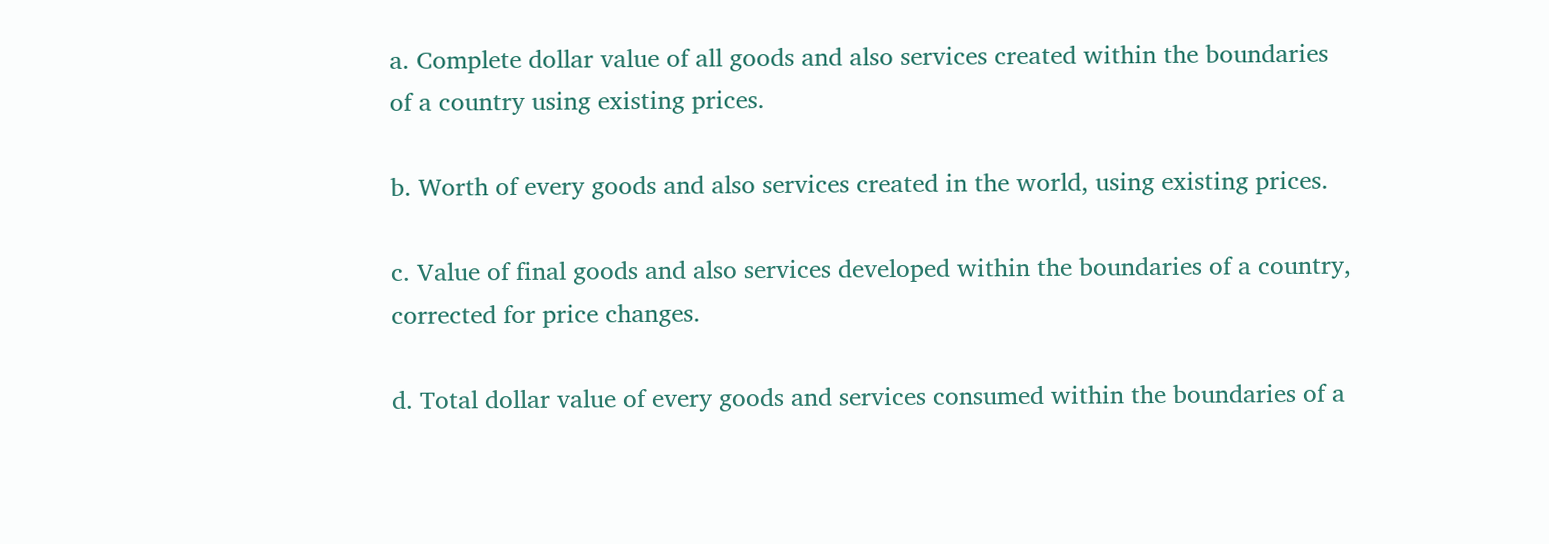a. Complete dollar value of all goods and also services created within the boundaries of a country using existing prices.

b. Worth of every goods and also services created in the world, using existing prices.

c. Value of final goods and also services developed within the boundaries of a country, corrected for price changes.

d. Total dollar value of every goods and services consumed within the boundaries of a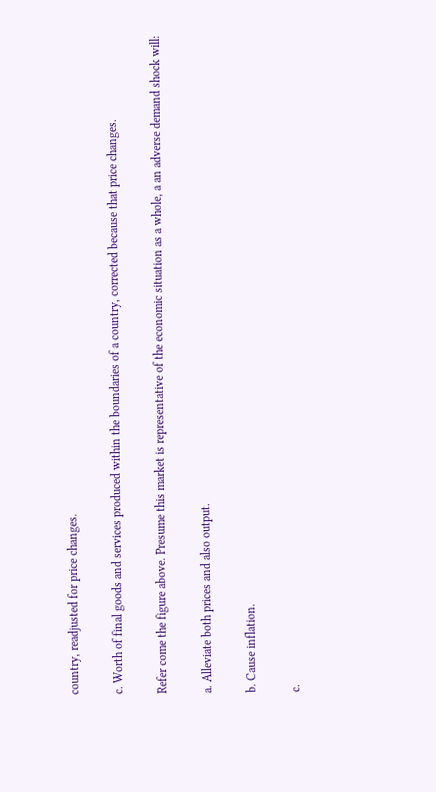country, readjusted for price changes.

c. Worth of final goods and services produced within the boundaries of a country, corrected because that price changes.

Refer come the figure above. Presume this market is representative of the economic situation as a whole, a an adverse demand shock will:

a. Alleviate both prices and also output.

b. Cause inflation.

c.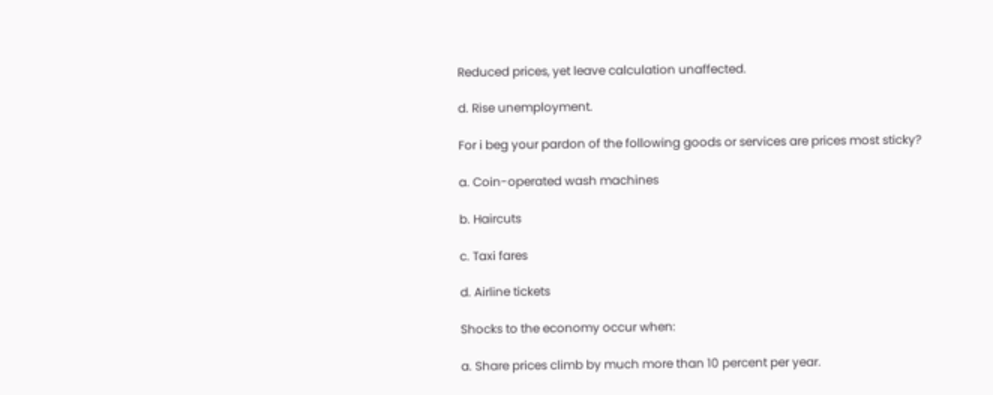Reduced prices, yet leave calculation unaffected.

d. Rise unemployment.

For i beg your pardon of the following goods or services are prices most sticky?

a. Coin-operated wash machines

b. Haircuts

c. Taxi fares

d. Airline tickets

Shocks to the economy occur when:

a. Share prices climb by much more than 10 percent per year.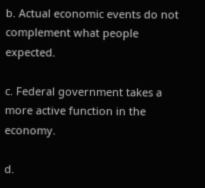b. Actual economic events do not complement what people expected.

c. Federal government takes a more active function in the economy.

d.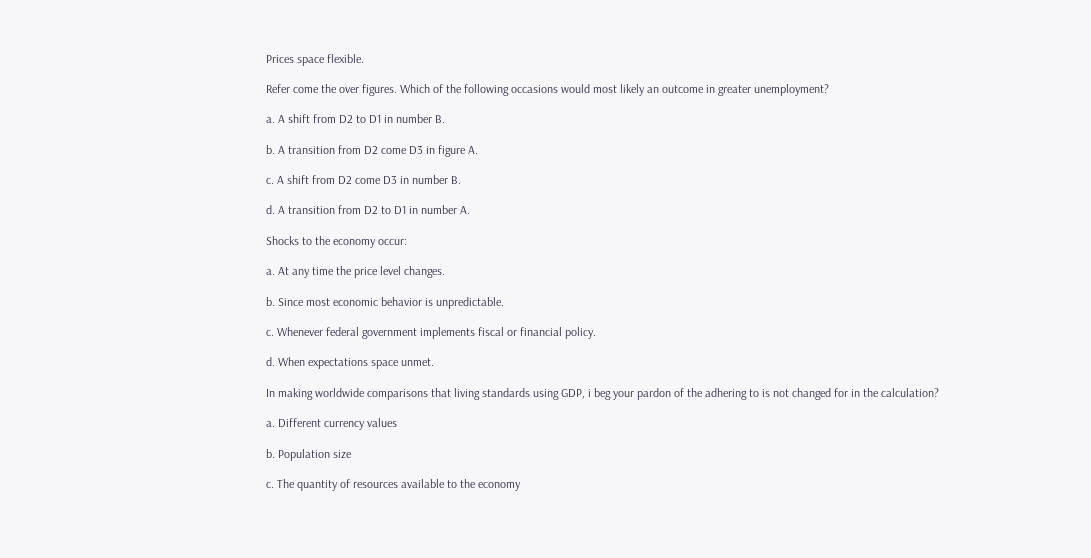Prices space flexible.

Refer come the over figures. Which of the following occasions would most likely an outcome in greater unemployment?

a. A shift from D2 to D1 in number B.

b. A transition from D2 come D3 in figure A.

c. A shift from D2 come D3 in number B.

d. A transition from D2 to D1 in number A.

Shocks to the economy occur:

a. At any time the price level changes.

b. Since most economic behavior is unpredictable.

c. Whenever federal government implements fiscal or financial policy.

d. When expectations space unmet.

In making worldwide comparisons that living standards using GDP, i beg your pardon of the adhering to is not changed for in the calculation?

a. Different currency values

b. Population size

c. The quantity of resources available to the economy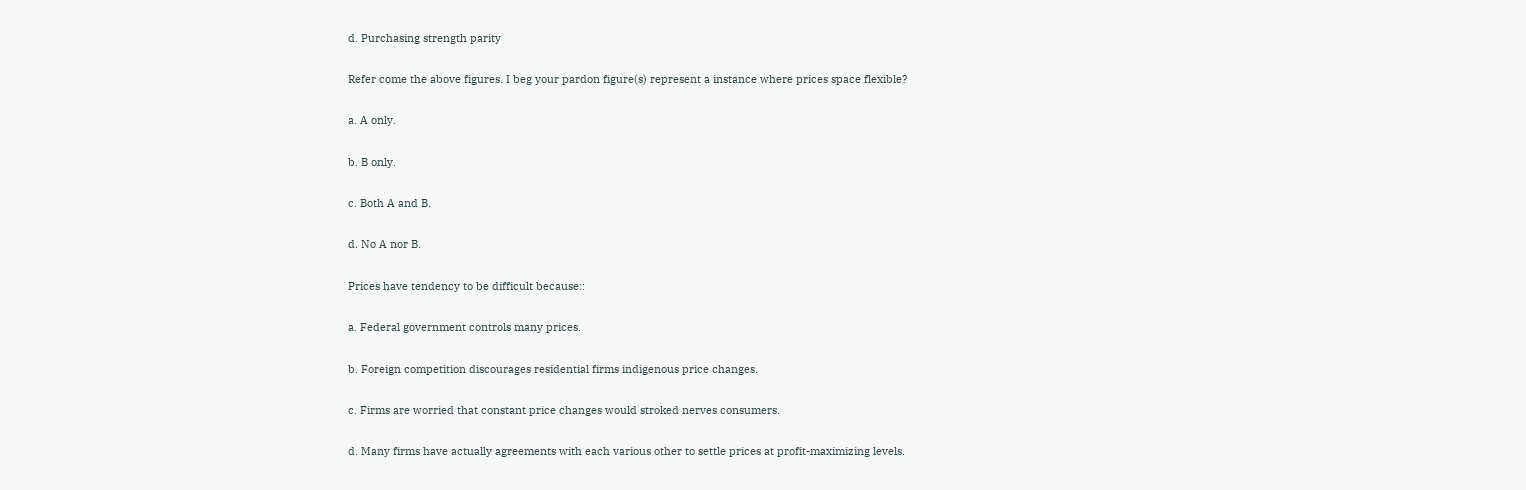d. Purchasing strength parity

Refer come the above figures. I beg your pardon figure(s) represent a instance where prices space flexible?

a. A only.

b. B only.

c. Both A and B.

d. No A nor B.

Prices have tendency to be difficult because::

a. Federal government controls many prices.

b. Foreign competition discourages residential firms indigenous price changes.

c. Firms are worried that constant price changes would stroked nerves consumers.

d. Many firms have actually agreements with each various other to settle prices at profit-maximizing levels.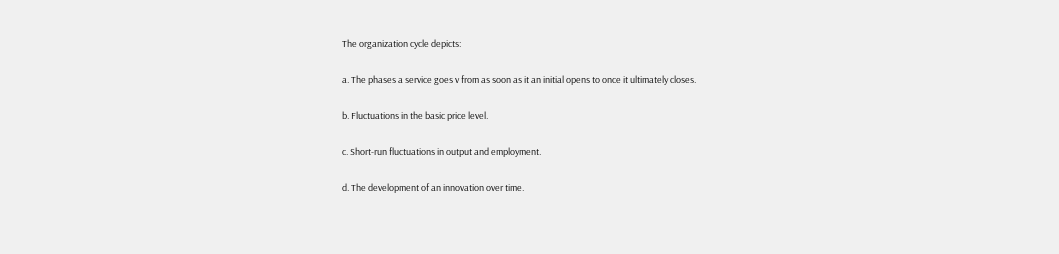The organization cycle depicts:

a. The phases a service goes v from as soon as it an initial opens to once it ultimately closes.

b. Fluctuations in the basic price level.

c. Short-run fluctuations in output and employment.

d. The development of an innovation over time.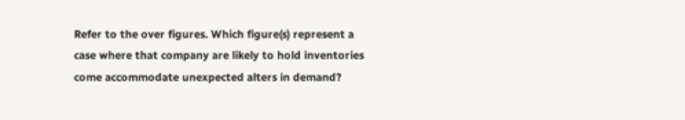Refer to the over figures. Which figure(s) represent a case where that company are likely to hold inventories come accommodate unexpected alters in demand?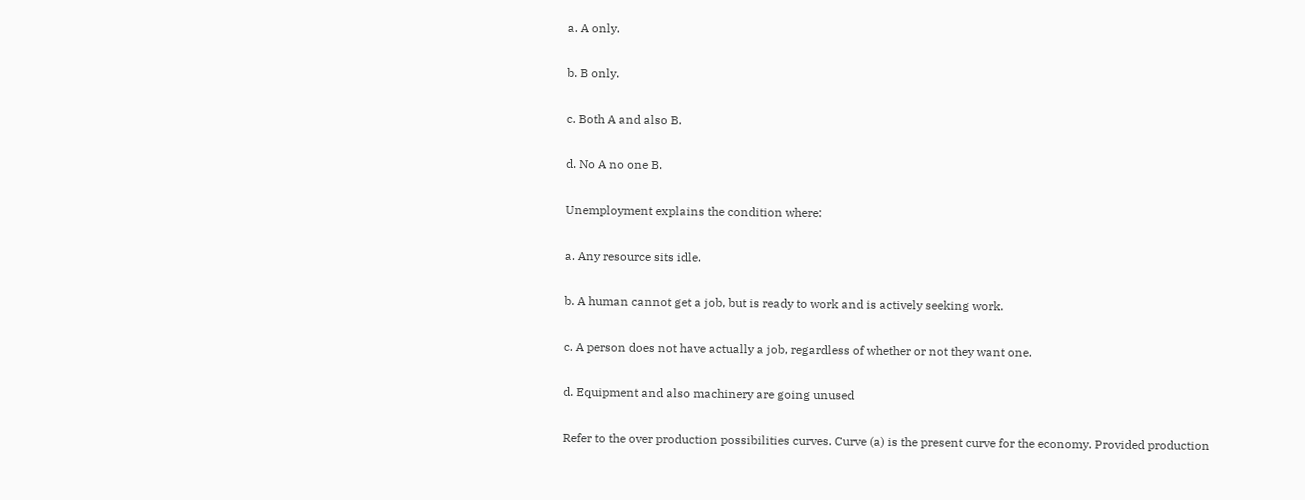a. A only.

b. B only.

c. Both A and also B.

d. No A no one B.

Unemployment explains the condition where:

a. Any resource sits idle.

b. A human cannot get a job, but is ready to work and is actively seeking work.

c. A person does not have actually a job, regardless of whether or not they want one.

d. Equipment and also machinery are going unused

Refer to the over production possibilities curves. Curve (a) is the present curve for the economy. Provided production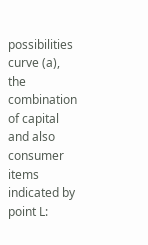possibilities curve (a), the combination of capital and also consumer items indicated by point L: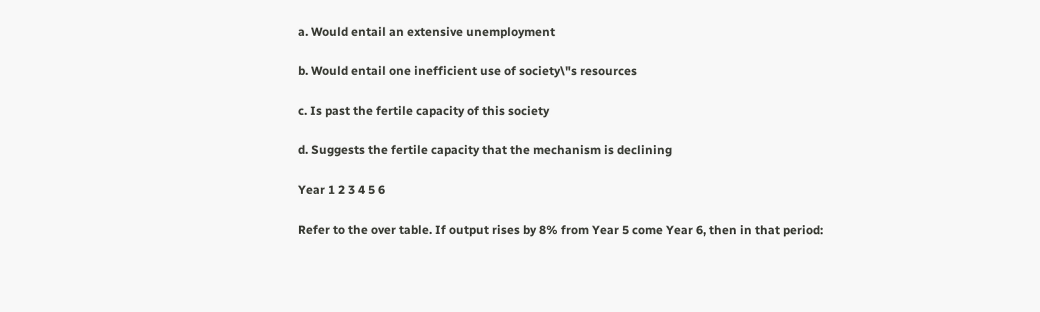a. Would entail an extensive unemployment

b. Would entail one inefficient use of society\"s resources

c. Is past the fertile capacity of this society

d. Suggests the fertile capacity that the mechanism is declining

Year 1 2 3 4 5 6

Refer to the over table. If output rises by 8% from Year 5 come Year 6, then in that period: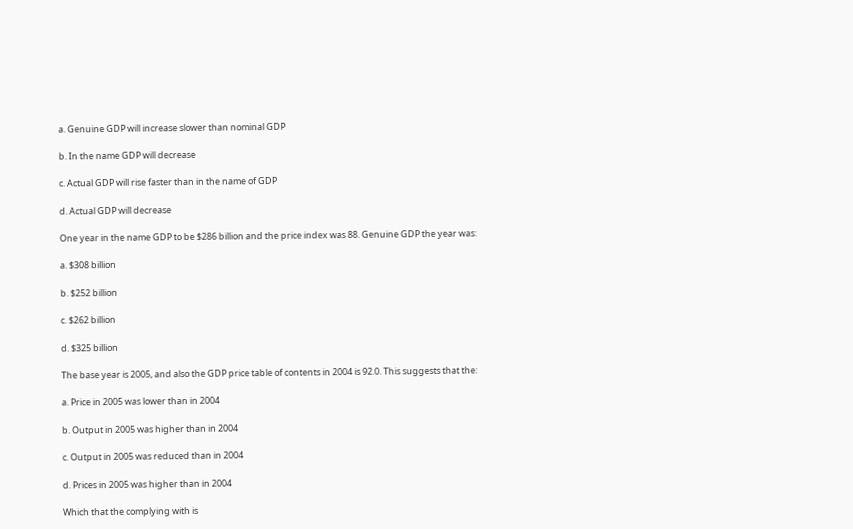a. Genuine GDP will increase slower than nominal GDP

b. In the name GDP will decrease

c. Actual GDP will rise faster than in the name of GDP

d. Actual GDP will decrease

One year in the name GDP to be $286 billion and the price index was 88. Genuine GDP the year was:

a. $308 billion

b. $252 billion

c. $262 billion

d. $325 billion

The base year is 2005, and also the GDP price table of contents in 2004 is 92.0. This suggests that the:

a. Price in 2005 was lower than in 2004

b. Output in 2005 was higher than in 2004

c. Output in 2005 was reduced than in 2004

d. Prices in 2005 was higher than in 2004

Which that the complying with is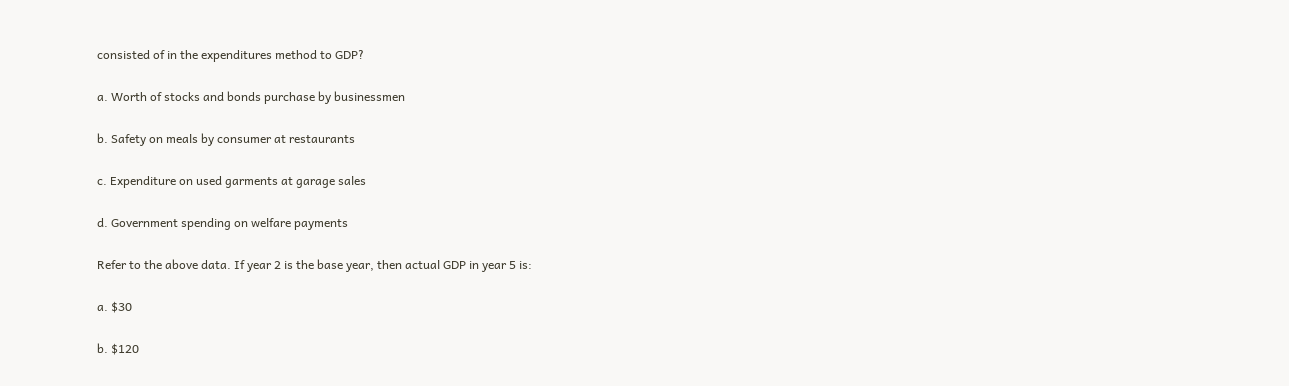consisted of in the expenditures method to GDP?

a. Worth of stocks and bonds purchase by businessmen

b. Safety on meals by consumer at restaurants

c. Expenditure on used garments at garage sales

d. Government spending on welfare payments

Refer to the above data. If year 2 is the base year, then actual GDP in year 5 is:

a. $30

b. $120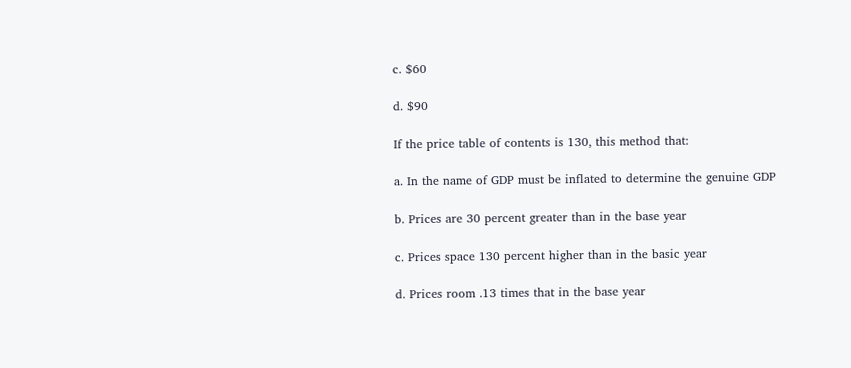c. $60

d. $90

If the price table of contents is 130, this method that:

a. In the name of GDP must be inflated to determine the genuine GDP

b. Prices are 30 percent greater than in the base year

c. Prices space 130 percent higher than in the basic year

d. Prices room .13 times that in the base year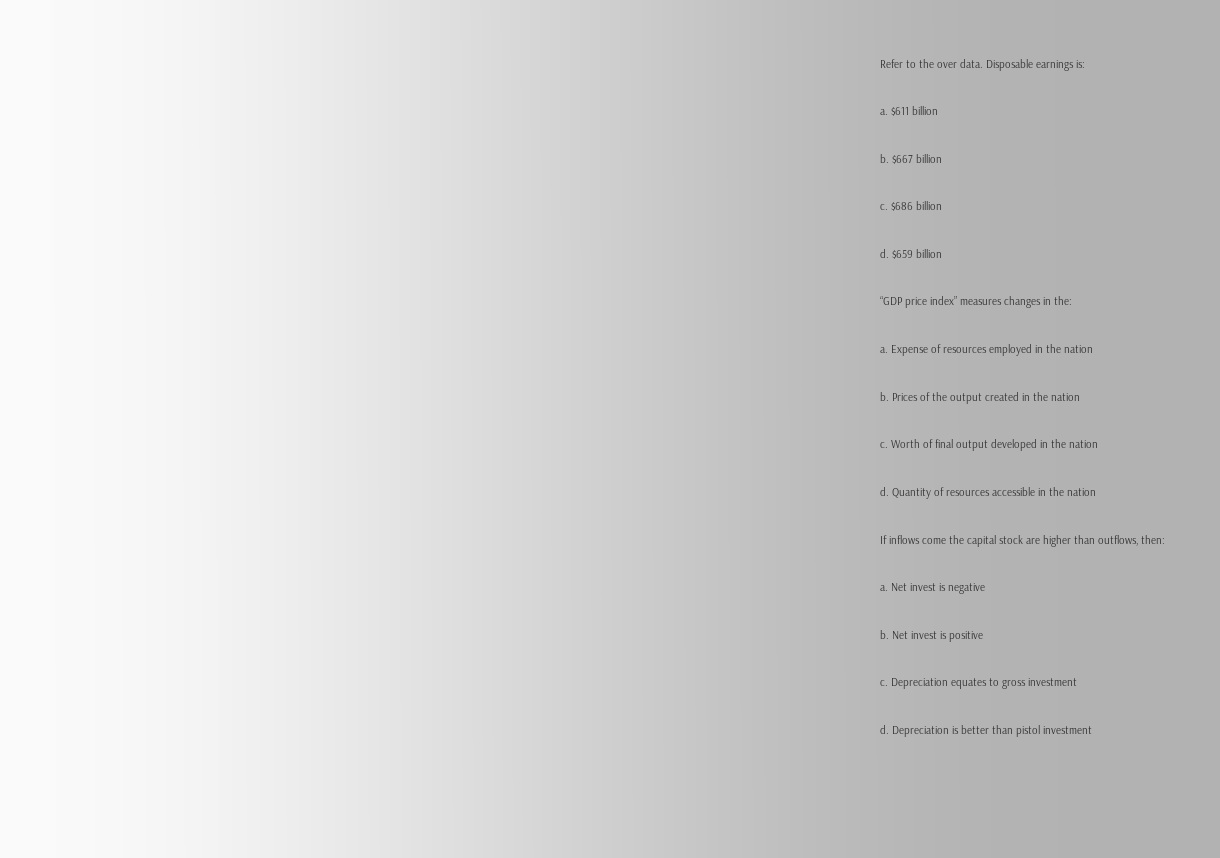Refer to the over data. Disposable earnings is:

a. $611 billion

b. $667 billion

c. $686 billion

d. $659 billion

“GDP price index” measures changes in the:

a. Expense of resources employed in the nation

b. Prices of the output created in the nation

c. Worth of final output developed in the nation

d. Quantity of resources accessible in the nation

If inflows come the capital stock are higher than outflows, then:

a. Net invest is negative

b. Net invest is positive

c. Depreciation equates to gross investment

d. Depreciation is better than pistol investment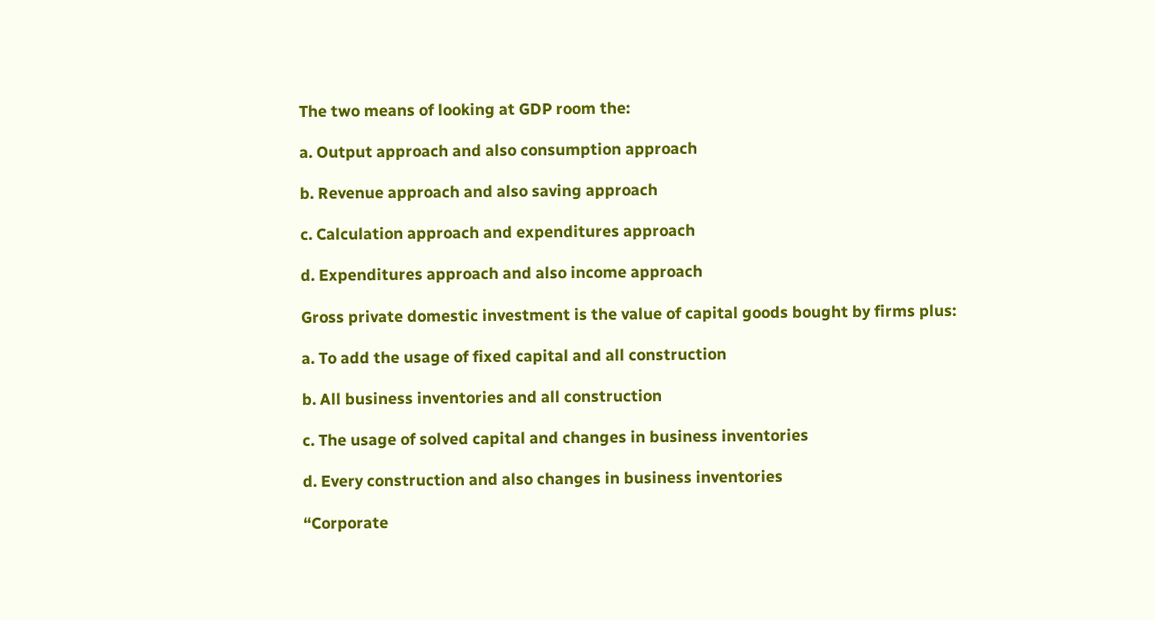The two means of looking at GDP room the:

a. Output approach and also consumption approach

b. Revenue approach and also saving approach

c. Calculation approach and expenditures approach

d. Expenditures approach and also income approach

Gross private domestic investment is the value of capital goods bought by firms plus:

a. To add the usage of fixed capital and all construction

b. All business inventories and all construction

c. The usage of solved capital and changes in business inventories

d. Every construction and also changes in business inventories

“Corporate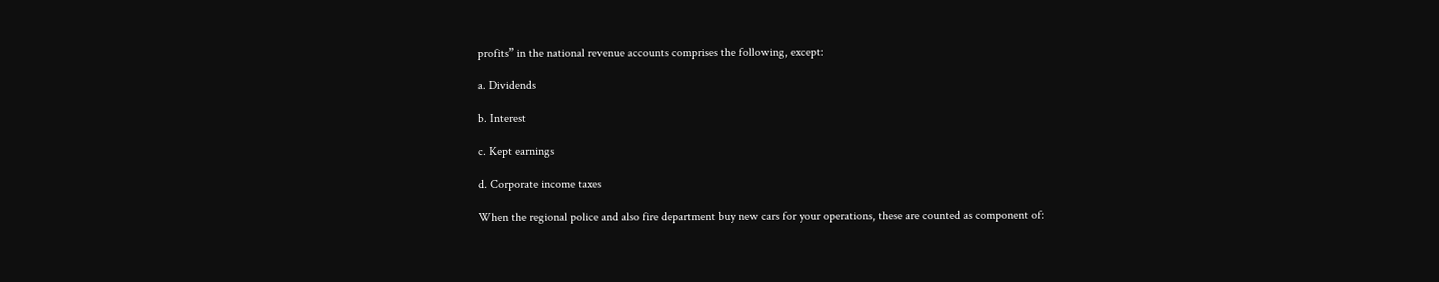profits” in the national revenue accounts comprises the following, except:

a. Dividends

b. Interest

c. Kept earnings

d. Corporate income taxes

When the regional police and also fire department buy new cars for your operations, these are counted as component of: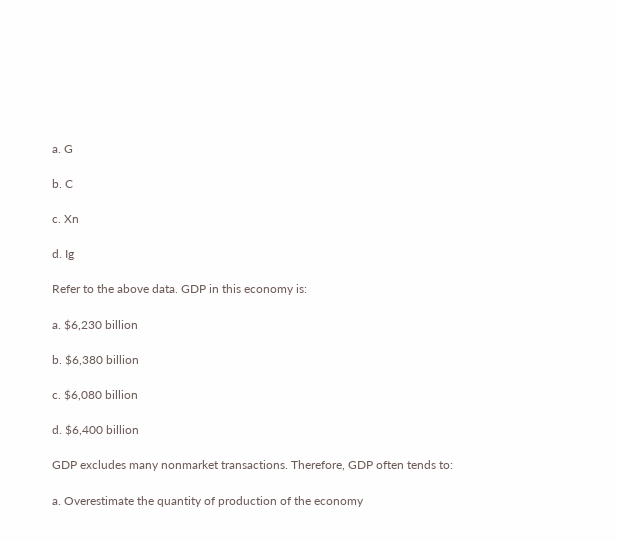a. G

b. C

c. Xn

d. Ig

Refer to the above data. GDP in this economy is:

a. $6,230 billion

b. $6,380 billion

c. $6,080 billion

d. $6,400 billion

GDP excludes many nonmarket transactions. Therefore, GDP often tends to:

a. Overestimate the quantity of production of the economy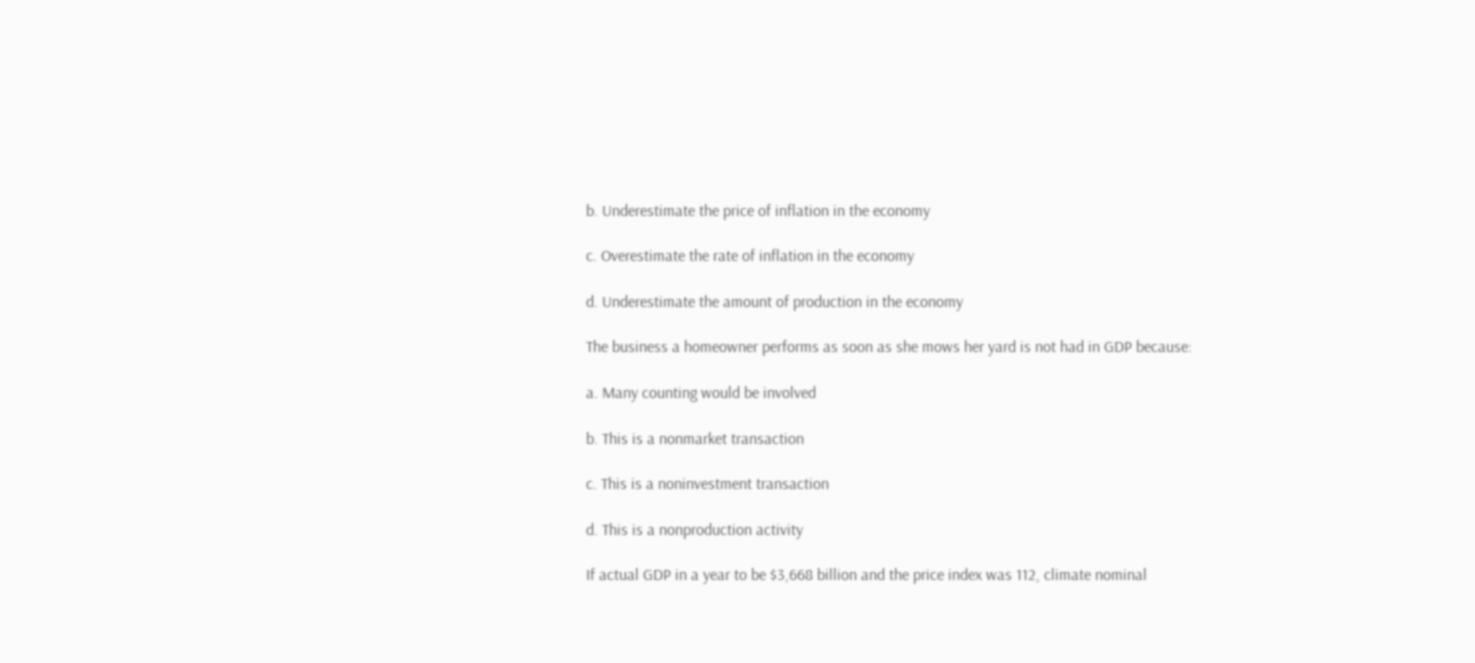b. Underestimate the price of inflation in the economy

c. Overestimate the rate of inflation in the economy

d. Underestimate the amount of production in the economy

The business a homeowner performs as soon as she mows her yard is not had in GDP because:

a. Many counting would be involved

b. This is a nonmarket transaction

c. This is a noninvestment transaction

d. This is a nonproduction activity

If actual GDP in a year to be $3,668 billion and the price index was 112, climate nominal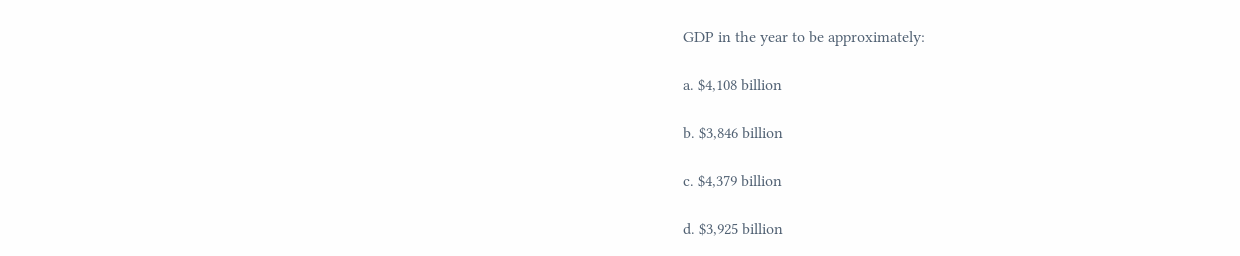GDP in the year to be approximately:

a. $4,108 billion

b. $3,846 billion

c. $4,379 billion

d. $3,925 billion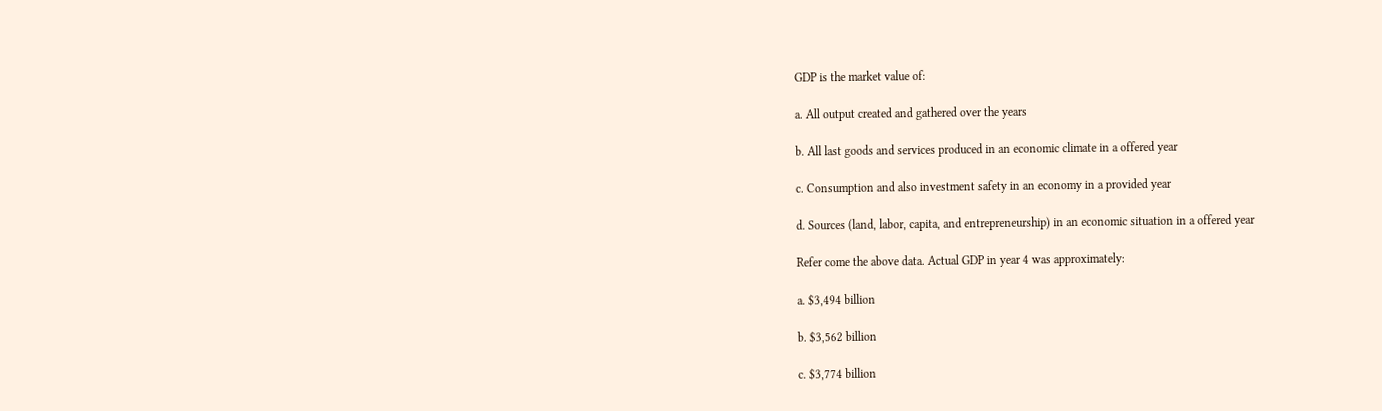GDP is the market value of:

a. All output created and gathered over the years

b. All last goods and services produced in an economic climate in a offered year

c. Consumption and also investment safety in an economy in a provided year

d. Sources (land, labor, capita, and entrepreneurship) in an economic situation in a offered year

Refer come the above data. Actual GDP in year 4 was approximately:

a. $3,494 billion

b. $3,562 billion

c. $3,774 billion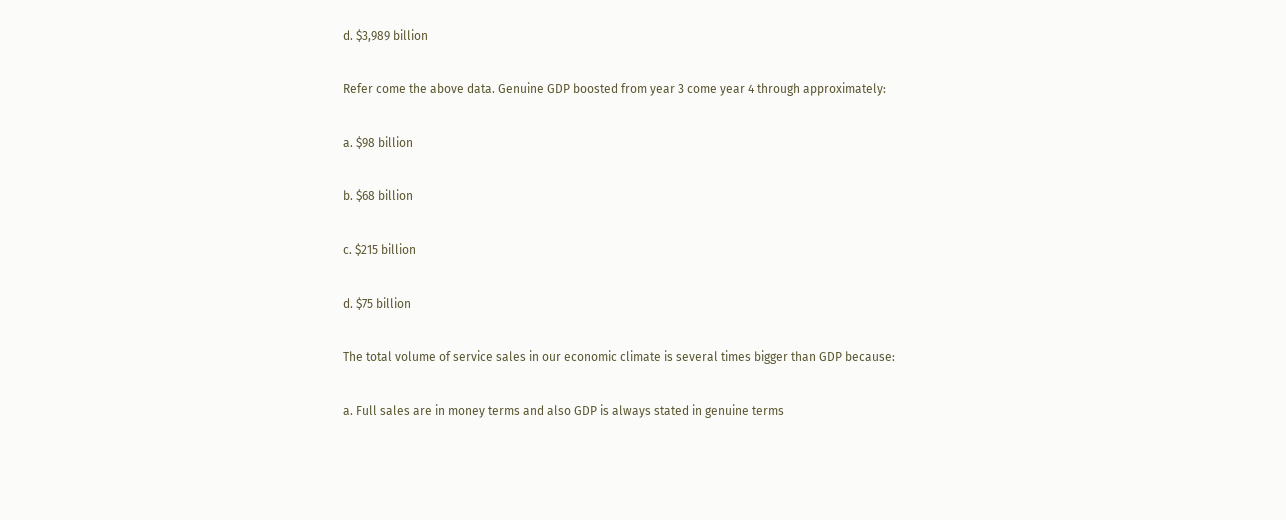d. $3,989 billion

Refer come the above data. Genuine GDP boosted from year 3 come year 4 through approximately:

a. $98 billion

b. $68 billion

c. $215 billion

d. $75 billion

The total volume of service sales in our economic climate is several times bigger than GDP because:

a. Full sales are in money terms and also GDP is always stated in genuine terms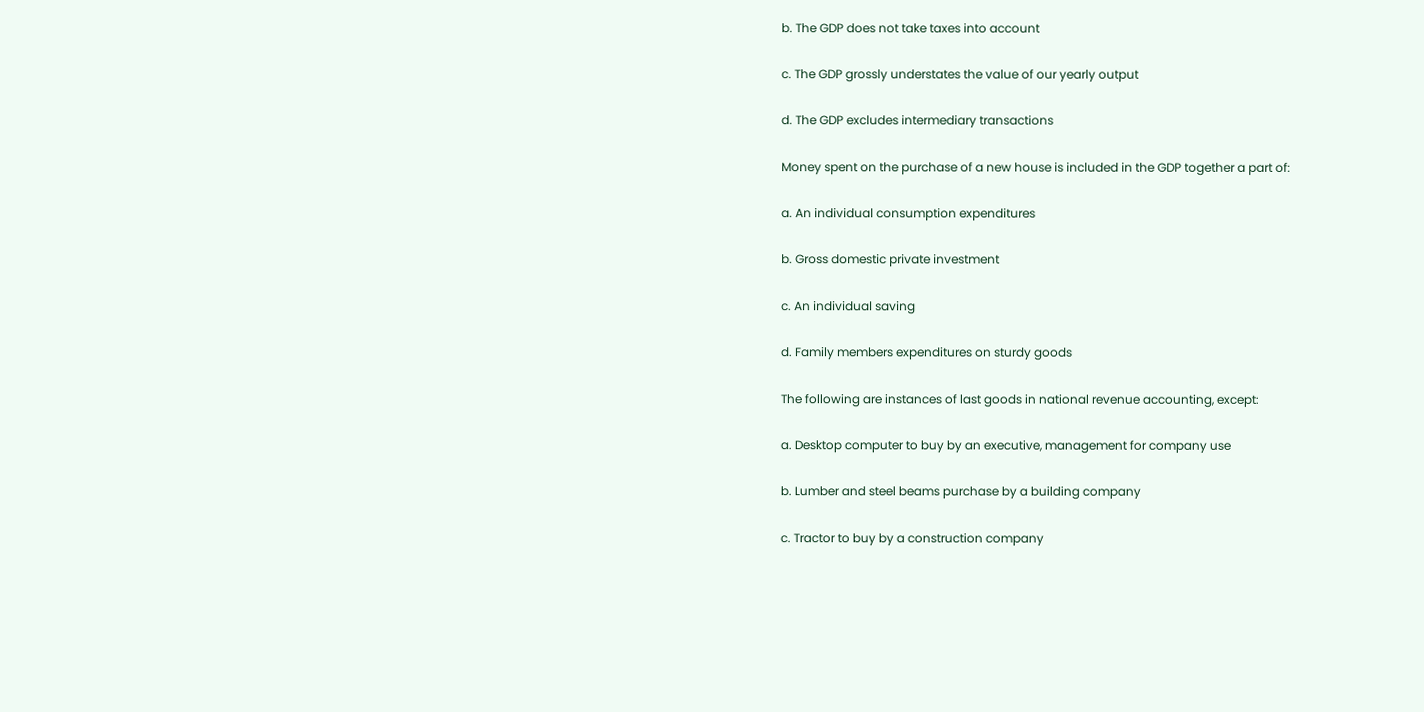b. The GDP does not take taxes into account

c. The GDP grossly understates the value of our yearly output

d. The GDP excludes intermediary transactions

Money spent on the purchase of a new house is included in the GDP together a part of:

a. An individual consumption expenditures

b. Gross domestic private investment

c. An individual saving

d. Family members expenditures on sturdy goods

The following are instances of last goods in national revenue accounting, except:

a. Desktop computer to buy by an executive, management for company use

b. Lumber and steel beams purchase by a building company

c. Tractor to buy by a construction company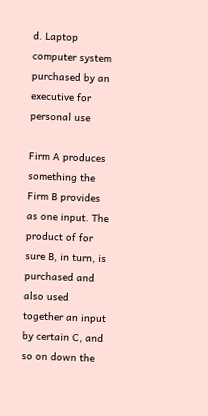d. Laptop computer system purchased by an executive for personal use

Firm A produces something the Firm B provides as one input. The product of for sure B, in turn, is purchased and also used together an input by certain C, and so on down the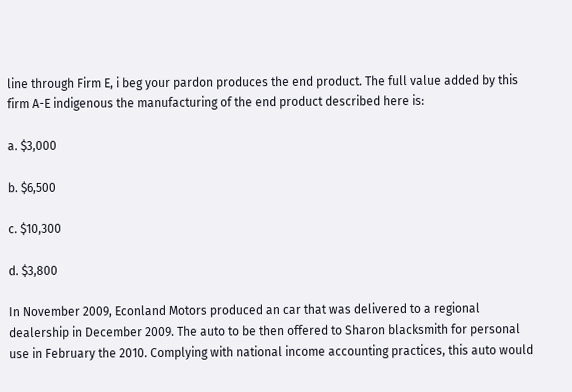line through Firm E, i beg your pardon produces the end product. The full value added by this firm A-E indigenous the manufacturing of the end product described here is:

a. $3,000

b. $6,500

c. $10,300

d. $3,800

In November 2009, Econland Motors produced an car that was delivered to a regional dealership in December 2009. The auto to be then offered to Sharon blacksmith for personal use in February the 2010. Complying with national income accounting practices, this auto would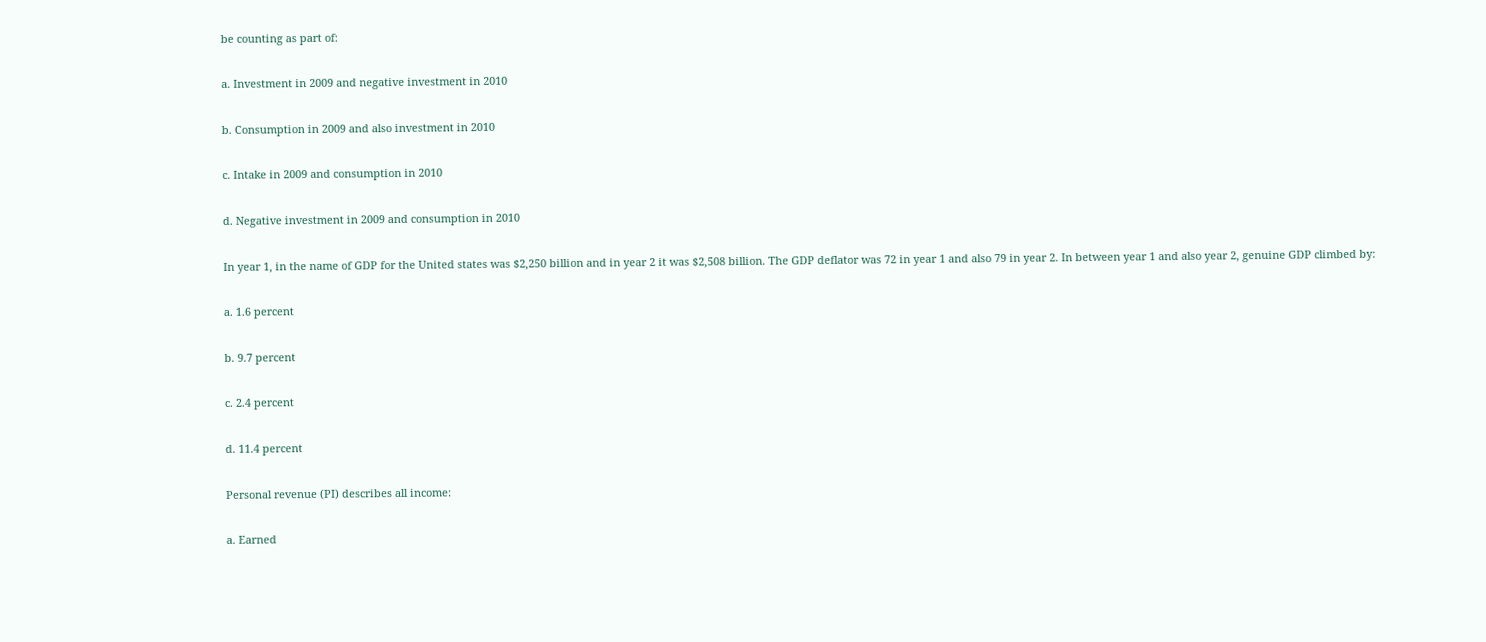be counting as part of:

a. Investment in 2009 and negative investment in 2010

b. Consumption in 2009 and also investment in 2010

c. Intake in 2009 and consumption in 2010

d. Negative investment in 2009 and consumption in 2010

In year 1, in the name of GDP for the United states was $2,250 billion and in year 2 it was $2,508 billion. The GDP deflator was 72 in year 1 and also 79 in year 2. In between year 1 and also year 2, genuine GDP climbed by:

a. 1.6 percent

b. 9.7 percent

c. 2.4 percent

d. 11.4 percent

Personal revenue (PI) describes all income:

a. Earned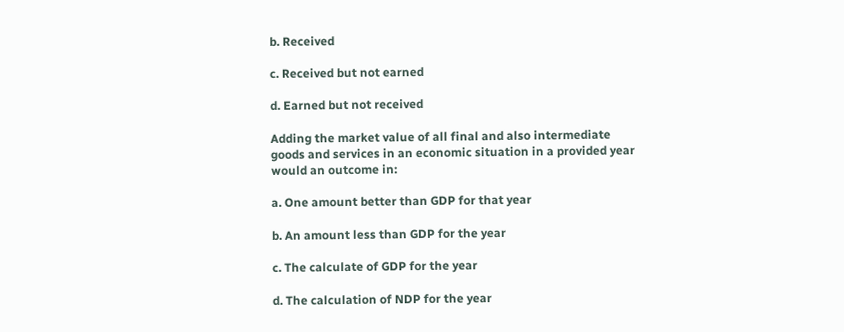b. Received

c. Received but not earned

d. Earned but not received

Adding the market value of all final and also intermediate goods and services in an economic situation in a provided year would an outcome in:

a. One amount better than GDP for that year

b. An amount less than GDP for the year

c. The calculate of GDP for the year

d. The calculation of NDP for the year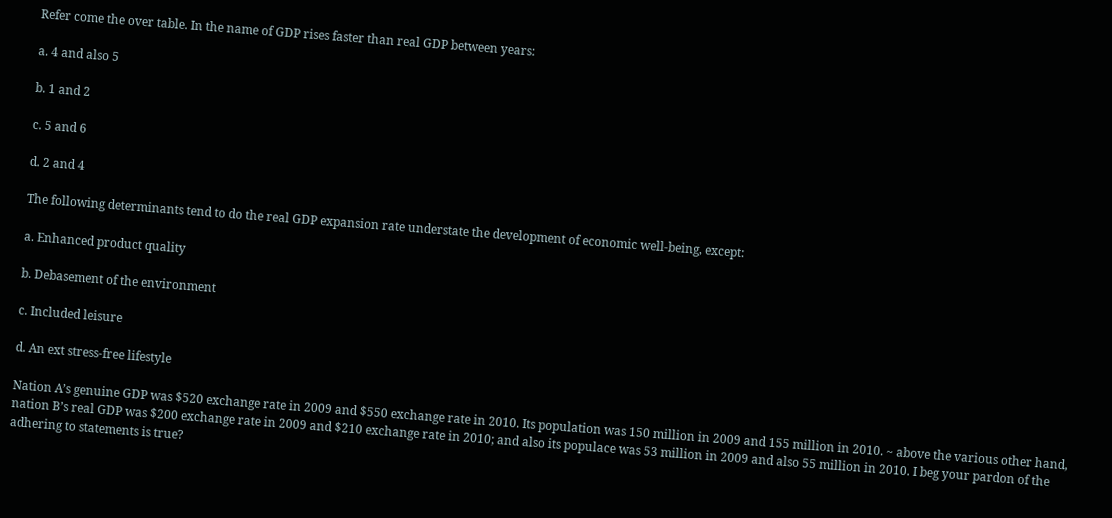Refer come the over table. In the name of GDP rises faster than real GDP between years:

a. 4 and also 5

b. 1 and 2

c. 5 and 6

d. 2 and 4

The following determinants tend to do the real GDP expansion rate understate the development of economic well-being, except:

a. Enhanced product quality

b. Debasement of the environment

c. Included leisure

d. An ext stress-free lifestyle

Nation A’s genuine GDP was $520 exchange rate in 2009 and $550 exchange rate in 2010. Its population was 150 million in 2009 and 155 million in 2010. ~ above the various other hand, nation B’s real GDP was $200 exchange rate in 2009 and $210 exchange rate in 2010; and also its populace was 53 million in 2009 and also 55 million in 2010. I beg your pardon of the adhering to statements is true?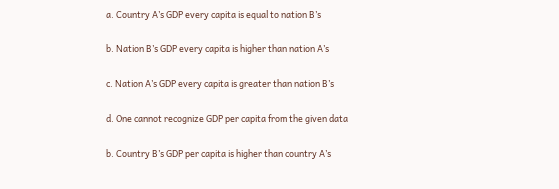a. Country A’s GDP every capita is equal to nation B’s

b. Nation B’s GDP every capita is higher than nation A’s

c. Nation A’s GDP every capita is greater than nation B’s

d. One cannot recognize GDP per capita from the given data

b. Country B’s GDP per capita is higher than country A’s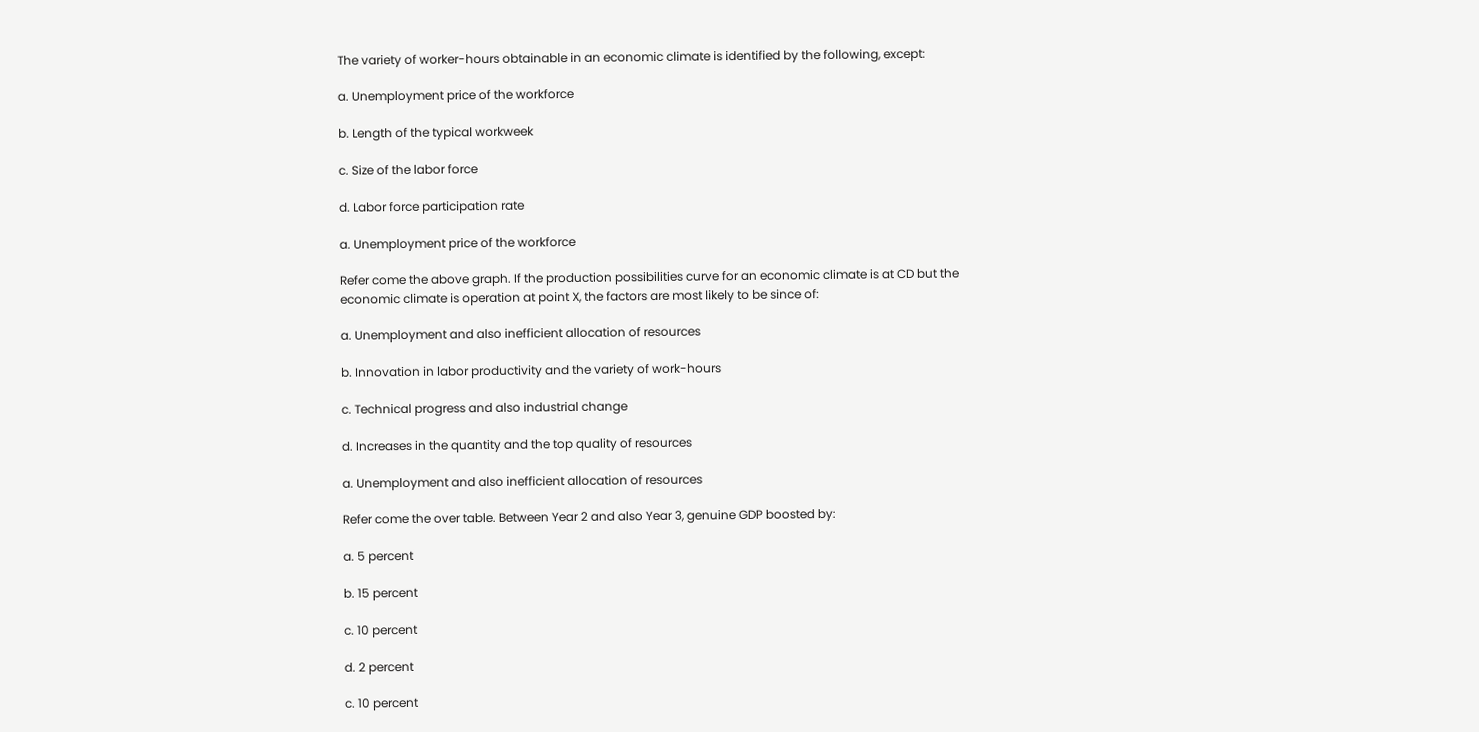The variety of worker-hours obtainable in an economic climate is identified by the following, except:

a. Unemployment price of the workforce

b. Length of the typical workweek

c. Size of the labor force

d. Labor force participation rate

a. Unemployment price of the workforce

Refer come the above graph. If the production possibilities curve for an economic climate is at CD but the economic climate is operation at point X, the factors are most likely to be since of:

a. Unemployment and also inefficient allocation of resources

b. Innovation in labor productivity and the variety of work-hours

c. Technical progress and also industrial change

d. Increases in the quantity and the top quality of resources

a. Unemployment and also inefficient allocation of resources

Refer come the over table. Between Year 2 and also Year 3, genuine GDP boosted by:

a. 5 percent

b. 15 percent

c. 10 percent

d. 2 percent

c. 10 percent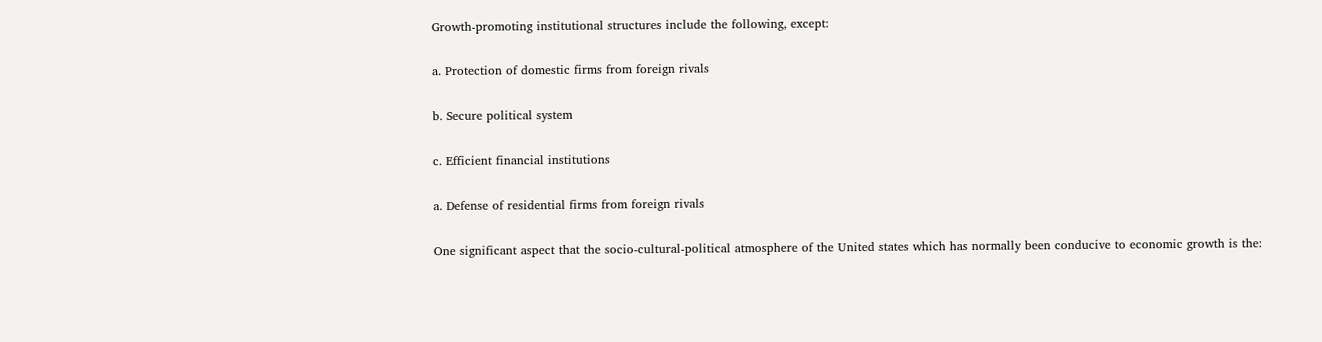Growth-promoting institutional structures include the following, except:

a. Protection of domestic firms from foreign rivals

b. Secure political system

c. Efficient financial institutions

a. Defense of residential firms from foreign rivals

One significant aspect that the socio-cultural-political atmosphere of the United states which has normally been conducive to economic growth is the: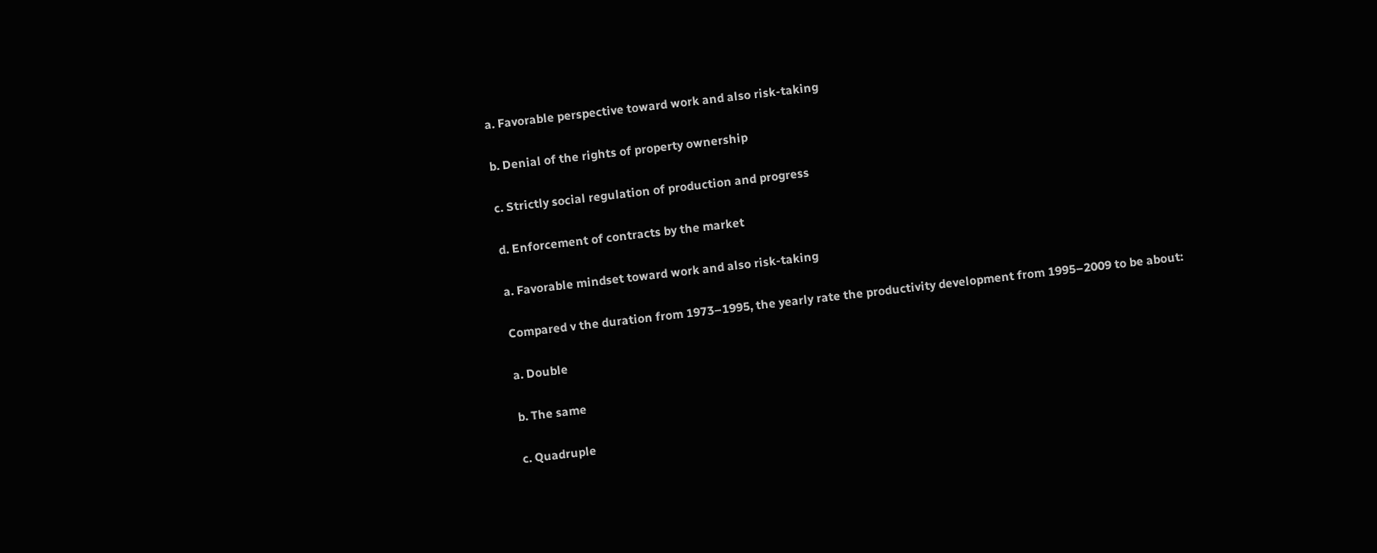a. Favorable perspective toward work and also risk-taking

b. Denial of the rights of property ownership

c. Strictly social regulation of production and progress

d. Enforcement of contracts by the market

a. Favorable mindset toward work and also risk-taking

Compared v the duration from 1973–1995, the yearly rate the productivity development from 1995–2009 to be about:

a. Double

b. The same

c. Quadruple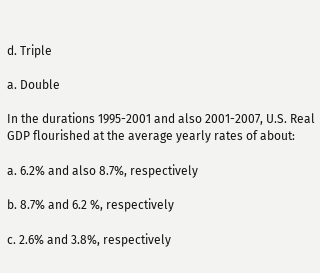d. Triple

a. Double

In the durations 1995-2001 and also 2001-2007, U.S. Real GDP flourished at the average yearly rates of about:

a. 6.2% and also 8.7%, respectively

b. 8.7% and 6.2 %, respectively

c. 2.6% and 3.8%, respectively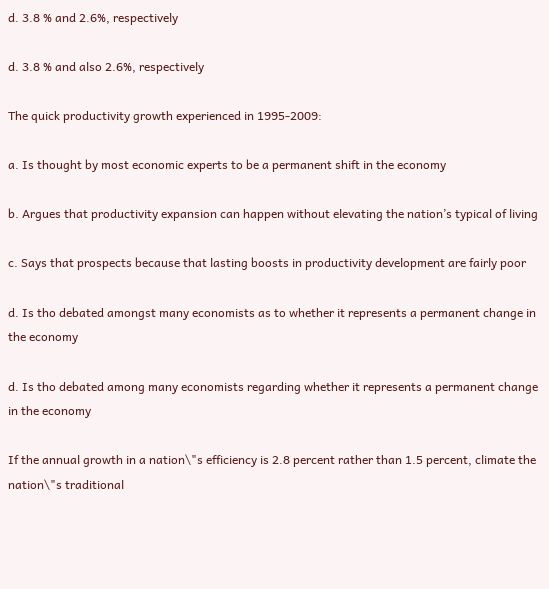d. 3.8 % and 2.6%, respectively

d. 3.8 % and also 2.6%, respectively

The quick productivity growth experienced in 1995-2009:

a. Is thought by most economic experts to be a permanent shift in the economy

b. Argues that productivity expansion can happen without elevating the nation’s typical of living

c. Says that prospects because that lasting boosts in productivity development are fairly poor

d. Is tho debated amongst many economists as to whether it represents a permanent change in the economy

d. Is tho debated among many economists regarding whether it represents a permanent change in the economy

If the annual growth in a nation\"s efficiency is 2.8 percent rather than 1.5 percent, climate the nation\"s traditional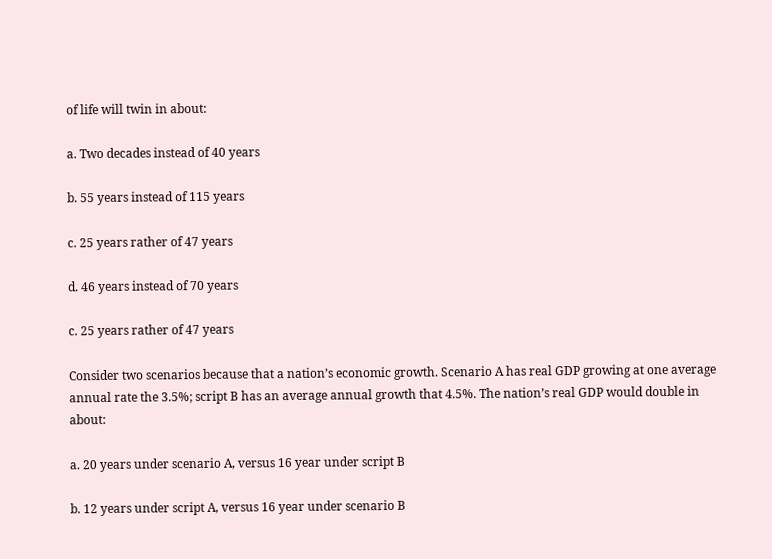of life will twin in about:

a. Two decades instead of 40 years

b. 55 years instead of 115 years

c. 25 years rather of 47 years

d. 46 years instead of 70 years

c. 25 years rather of 47 years

Consider two scenarios because that a nation’s economic growth. Scenario A has real GDP growing at one average annual rate the 3.5%; script B has an average annual growth that 4.5%. The nation’s real GDP would double in about:

a. 20 years under scenario A, versus 16 year under script B

b. 12 years under script A, versus 16 year under scenario B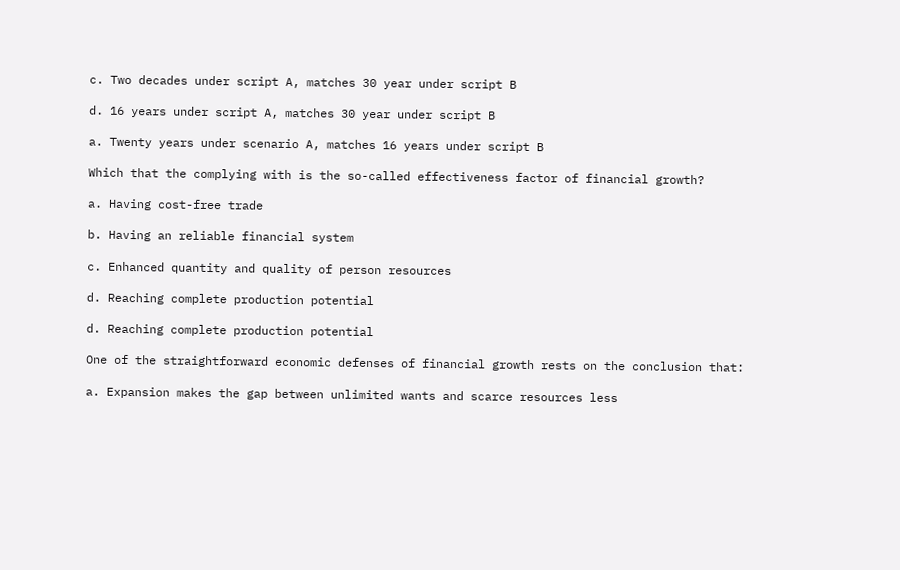c. Two decades under script A, matches 30 year under script B

d. 16 years under script A, matches 30 year under script B

a. Twenty years under scenario A, matches 16 years under script B

Which that the complying with is the so-called effectiveness factor of financial growth?

a. Having cost-free trade

b. Having an reliable financial system

c. Enhanced quantity and quality of person resources

d. Reaching complete production potential

d. Reaching complete production potential

One of the straightforward economic defenses of financial growth rests on the conclusion that:

a. Expansion makes the gap between unlimited wants and scarce resources less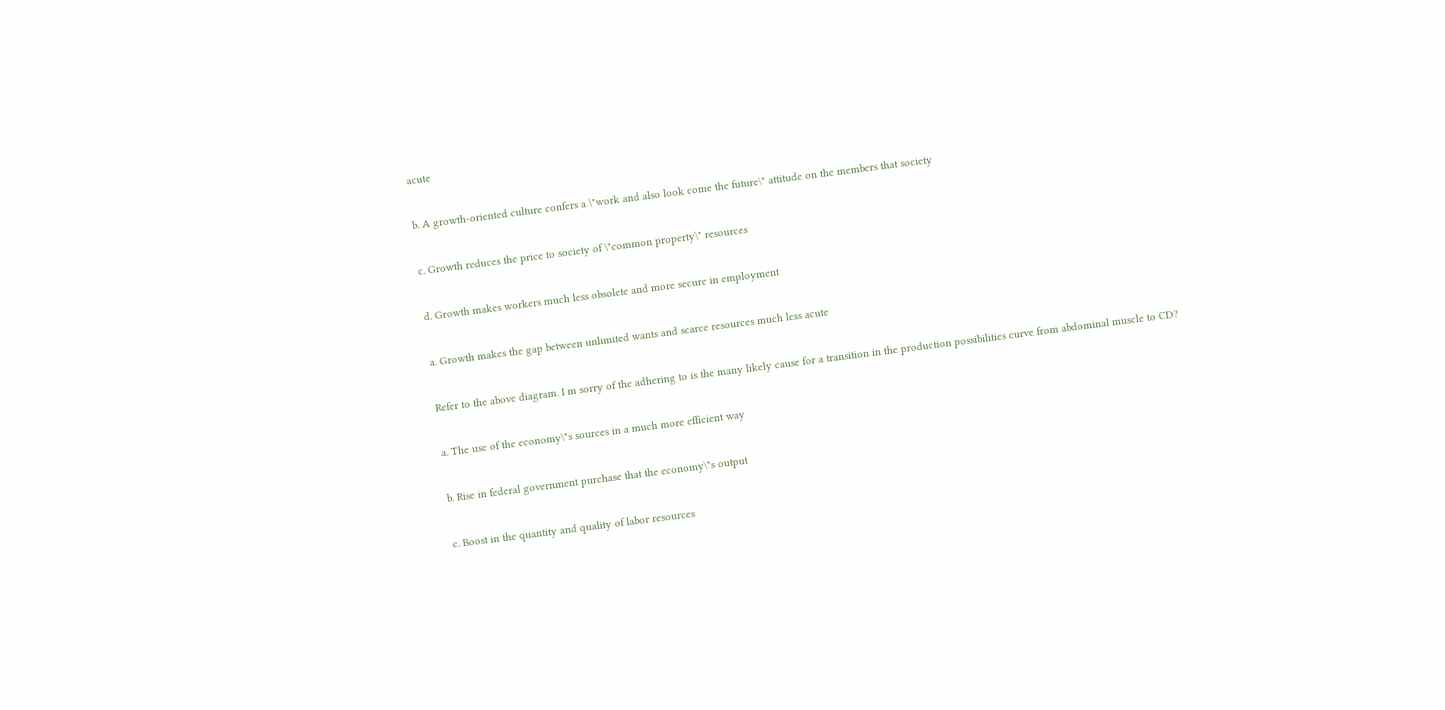acute

b. A growth-oriented culture confers a \"work and also look come the future\" attitude on the members that society

c. Growth reduces the price to society of \"common property\" resources

d. Growth makes workers much less obsolete and more secure in employment

a. Growth makes the gap between unlimited wants and scarce resources much less acute

Refer to the above diagram. I m sorry of the adhering to is the many likely cause for a transition in the production possibilities curve from abdominal muscle to CD?

a. The use of the economy\"s sources in a much more efficient way

b. Rise in federal government purchase that the economy\"s output

c. Boost in the quantity and quality of labor resources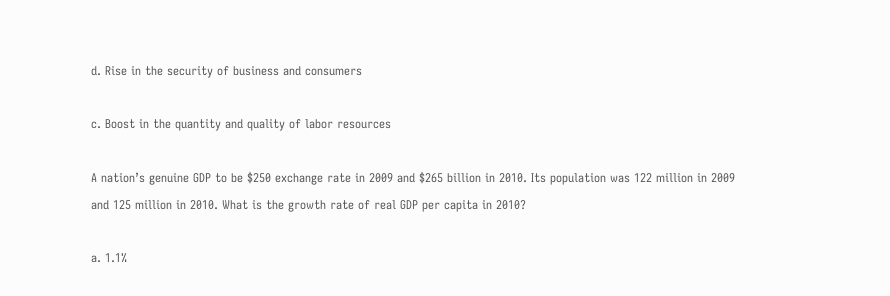d. Rise in the security of business and consumers

c. Boost in the quantity and quality of labor resources

A nation’s genuine GDP to be $250 exchange rate in 2009 and $265 billion in 2010. Its population was 122 million in 2009 and 125 million in 2010. What is the growth rate of real GDP per capita in 2010?

a. 1.1%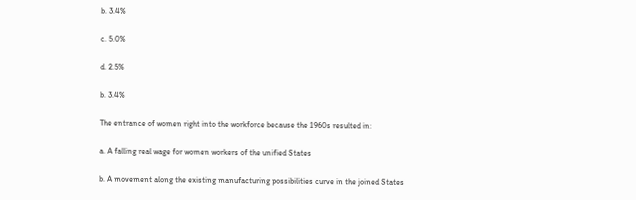b. 3.4%

c. 5.0%

d. 2.5%

b. 3.4%

The entrance of women right into the workforce because the 1960s resulted in:

a. A falling real wage for women workers of the unified States

b. A movement along the existing manufacturing possibilities curve in the joined States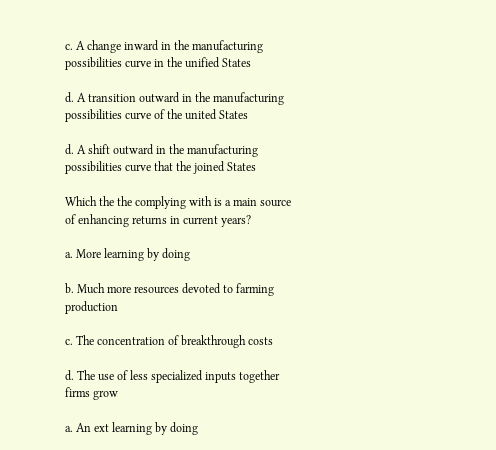c. A change inward in the manufacturing possibilities curve in the unified States

d. A transition outward in the manufacturing possibilities curve of the united States

d. A shift outward in the manufacturing possibilities curve that the joined States

Which the the complying with is a main source of enhancing returns in current years?

a. More learning by doing

b. Much more resources devoted to farming production

c. The concentration of breakthrough costs

d. The use of less specialized inputs together firms grow

a. An ext learning by doing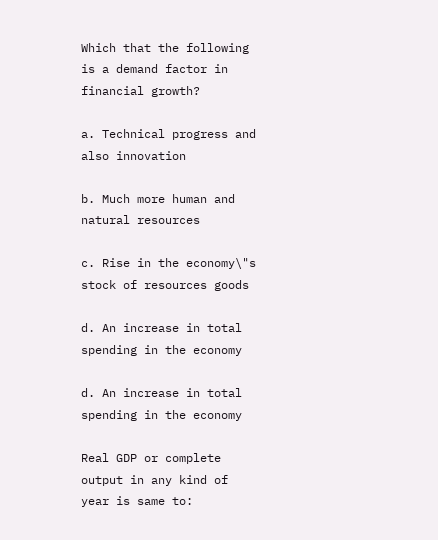Which that the following is a demand factor in financial growth?

a. Technical progress and also innovation

b. Much more human and natural resources

c. Rise in the economy\"s stock of resources goods

d. An increase in total spending in the economy

d. An increase in total spending in the economy

Real GDP or complete output in any kind of year is same to: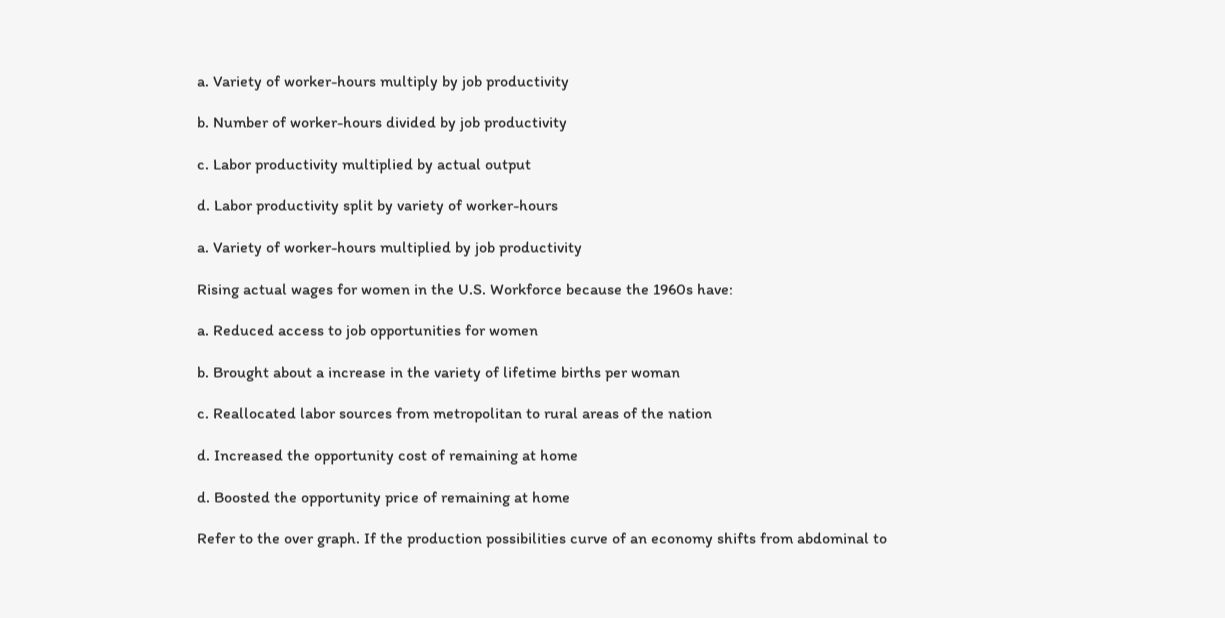a. Variety of worker-hours multiply by job productivity

b. Number of worker-hours divided by job productivity

c. Labor productivity multiplied by actual output

d. Labor productivity split by variety of worker-hours

a. Variety of worker-hours multiplied by job productivity

Rising actual wages for women in the U.S. Workforce because the 1960s have:

a. Reduced access to job opportunities for women

b. Brought about a increase in the variety of lifetime births per woman

c. Reallocated labor sources from metropolitan to rural areas of the nation

d. Increased the opportunity cost of remaining at home

d. Boosted the opportunity price of remaining at home

Refer to the over graph. If the production possibilities curve of an economy shifts from abdominal to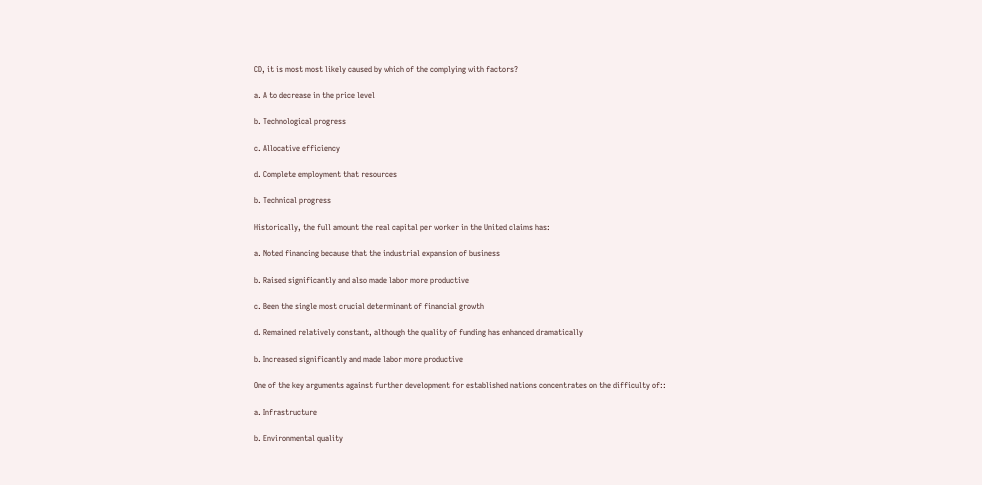CD, it is most most likely caused by which of the complying with factors?

a. A to decrease in the price level

b. Technological progress

c. Allocative efficiency

d. Complete employment that resources

b. Technical progress

Historically, the full amount the real capital per worker in the United claims has:

a. Noted financing because that the industrial expansion of business

b. Raised significantly and also made labor more productive

c. Been the single most crucial determinant of financial growth

d. Remained relatively constant, although the quality of funding has enhanced dramatically

b. Increased significantly and made labor more productive

One of the key arguments against further development for established nations concentrates on the difficulty of::

a. Infrastructure

b. Environmental quality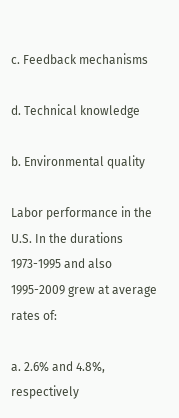c. Feedback mechanisms

d. Technical knowledge

b. Environmental quality

Labor performance in the U.S. In the durations 1973-1995 and also 1995-2009 grew at average rates of:

a. 2.6% and 4.8%, respectively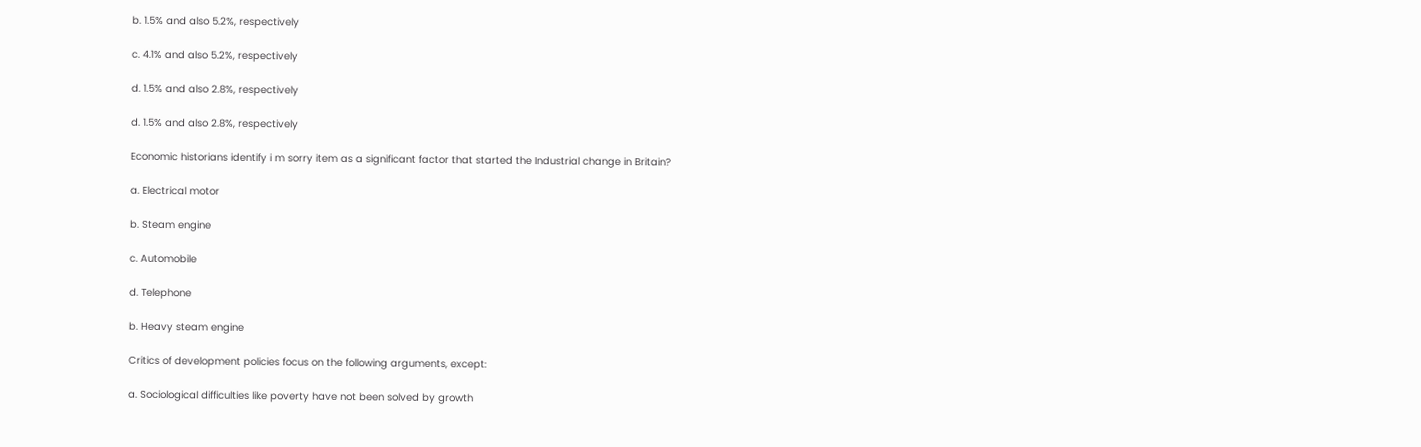b. 1.5% and also 5.2%, respectively

c. 4.1% and also 5.2%, respectively

d. 1.5% and also 2.8%, respectively

d. 1.5% and also 2.8%, respectively

Economic historians identify i m sorry item as a significant factor that started the Industrial change in Britain?

a. Electrical motor

b. Steam engine

c. Automobile

d. Telephone

b. Heavy steam engine

Critics of development policies focus on the following arguments, except:

a. Sociological difficulties like poverty have not been solved by growth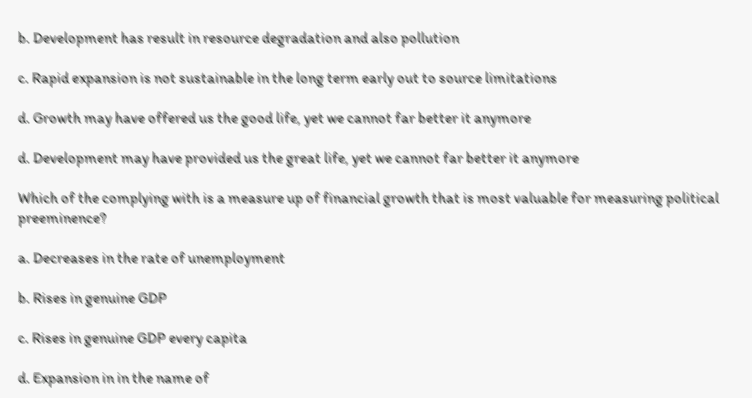b. Development has result in resource degradation and also pollution

c. Rapid expansion is not sustainable in the long term early out to source limitations

d. Growth may have offered us the good life, yet we cannot far better it anymore

d. Development may have provided us the great life, yet we cannot far better it anymore

Which of the complying with is a measure up of financial growth that is most valuable for measuring political preeminence?

a. Decreases in the rate of unemployment

b. Rises in genuine GDP

c. Rises in genuine GDP every capita

d. Expansion in in the name of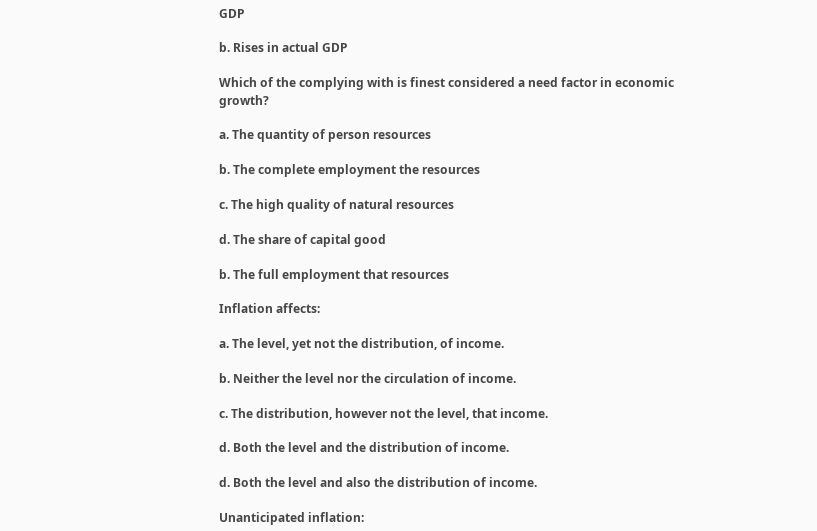GDP

b. Rises in actual GDP

Which of the complying with is finest considered a need factor in economic growth?

a. The quantity of person resources

b. The complete employment the resources

c. The high quality of natural resources

d. The share of capital good

b. The full employment that resources

Inflation affects:

a. The level, yet not the distribution, of income.

b. Neither the level nor the circulation of income.

c. The distribution, however not the level, that income.

d. Both the level and the distribution of income.

d. Both the level and also the distribution of income.

Unanticipated inflation: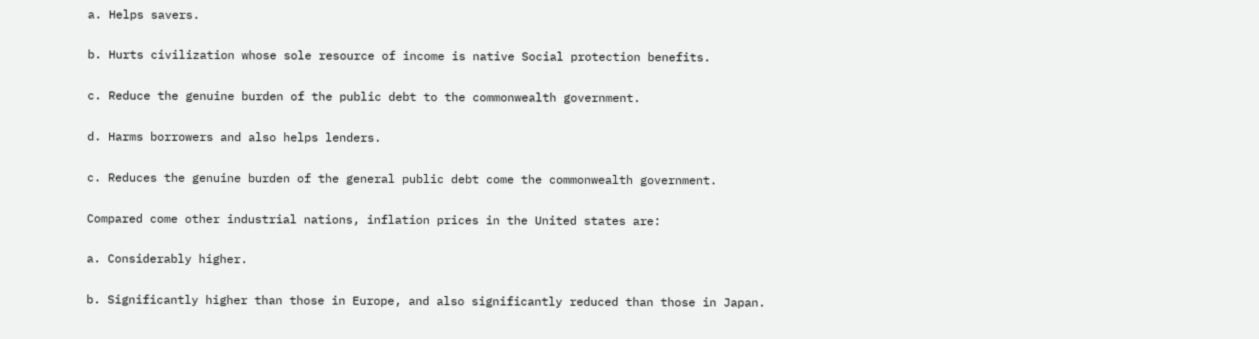a. Helps savers.

b. Hurts civilization whose sole resource of income is native Social protection benefits.

c. Reduce the genuine burden of the public debt to the commonwealth government.

d. Harms borrowers and also helps lenders.

c. Reduces the genuine burden of the general public debt come the commonwealth government.

Compared come other industrial nations, inflation prices in the United states are:

a. Considerably higher.

b. Significantly higher than those in Europe, and also significantly reduced than those in Japan.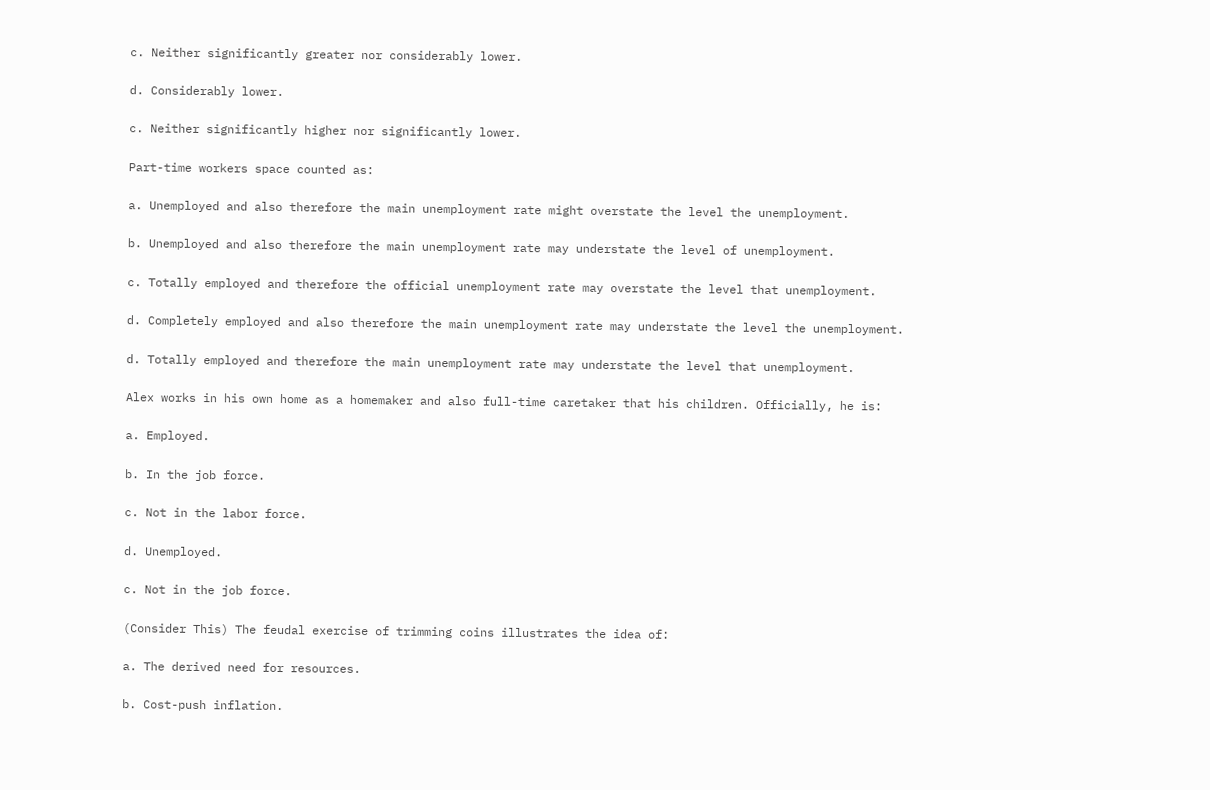c. Neither significantly greater nor considerably lower.

d. Considerably lower.

c. Neither significantly higher nor significantly lower.

Part-time workers space counted as:

a. Unemployed and also therefore the main unemployment rate might overstate the level the unemployment.

b. Unemployed and also therefore the main unemployment rate may understate the level of unemployment.

c. Totally employed and therefore the official unemployment rate may overstate the level that unemployment.

d. Completely employed and also therefore the main unemployment rate may understate the level the unemployment.

d. Totally employed and therefore the main unemployment rate may understate the level that unemployment.

Alex works in his own home as a homemaker and also full-time caretaker that his children. Officially, he is:

a. Employed.

b. In the job force.

c. Not in the labor force.

d. Unemployed.

c. Not in the job force.

(Consider This) The feudal exercise of trimming coins illustrates the idea of:

a. The derived need for resources.

b. Cost-push inflation.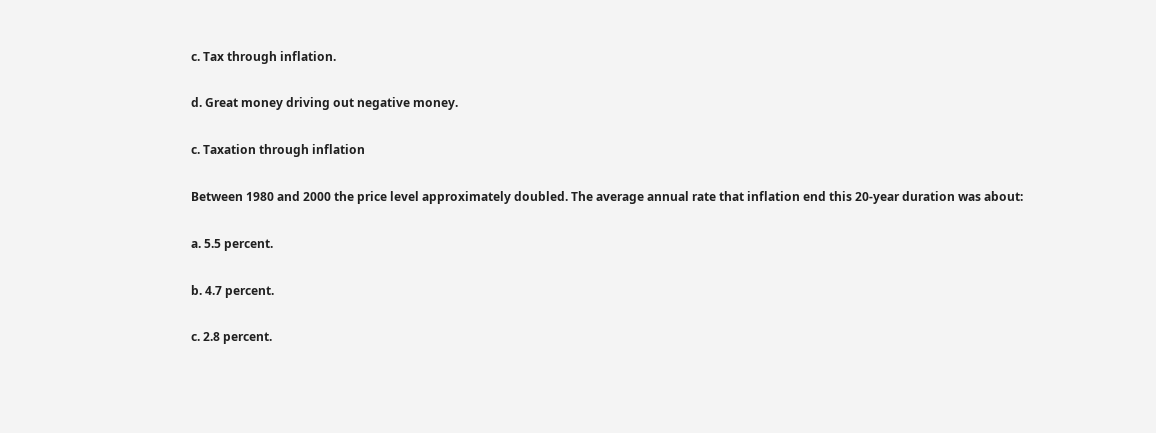c. Tax through inflation.

d. Great money driving out negative money.

c. Taxation through inflation

Between 1980 and 2000 the price level approximately doubled. The average annual rate that inflation end this 20-year duration was about:

a. 5.5 percent.

b. 4.7 percent.

c. 2.8 percent.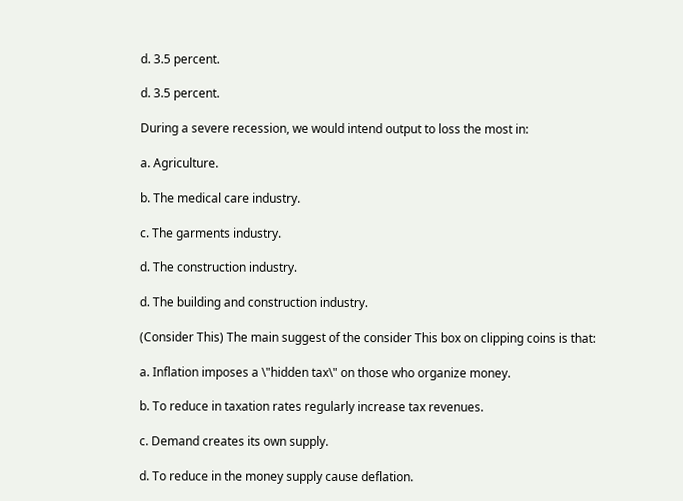d. 3.5 percent.

d. 3.5 percent.

During a severe recession, we would intend output to loss the most in:

a. Agriculture.

b. The medical care industry.

c. The garments industry.

d. The construction industry.

d. The building and construction industry.

(Consider This) The main suggest of the consider This box on clipping coins is that:

a. Inflation imposes a \"hidden tax\" on those who organize money.

b. To reduce in taxation rates regularly increase tax revenues.

c. Demand creates its own supply.

d. To reduce in the money supply cause deflation.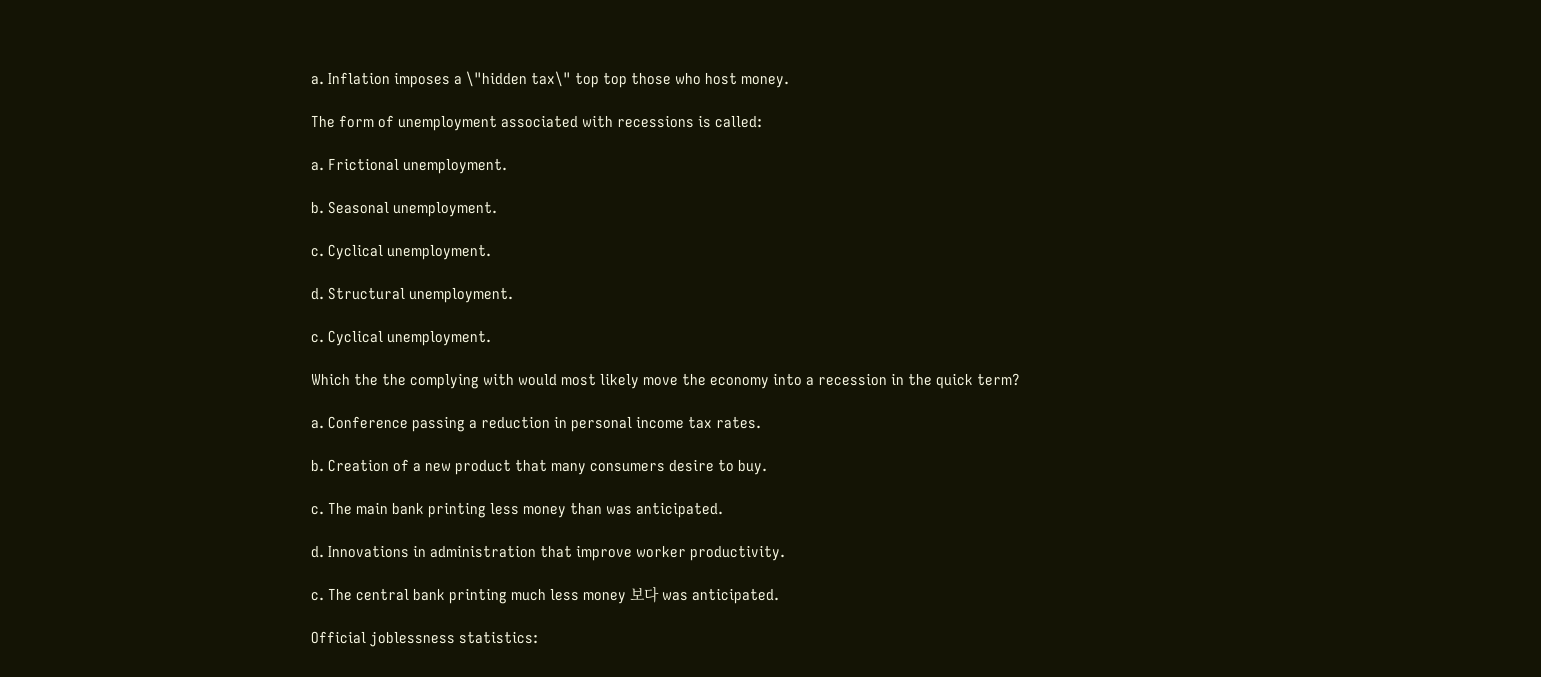a. Inflation imposes a \"hidden tax\" top top those who host money.

The form of unemployment associated with recessions is called:

a. Frictional unemployment.

b. Seasonal unemployment.

c. Cyclical unemployment.

d. Structural unemployment.

c. Cyclical unemployment.

Which the the complying with would most likely move the economy into a recession in the quick term?

a. Conference passing a reduction in personal income tax rates.

b. Creation of a new product that many consumers desire to buy.

c. The main bank printing less money than was anticipated.

d. Innovations in administration that improve worker productivity.

c. The central bank printing much less money 보다 was anticipated.

Official joblessness statistics: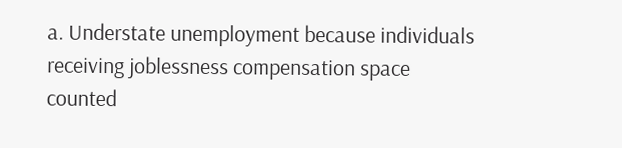a. Understate unemployment because individuals receiving joblessness compensation space counted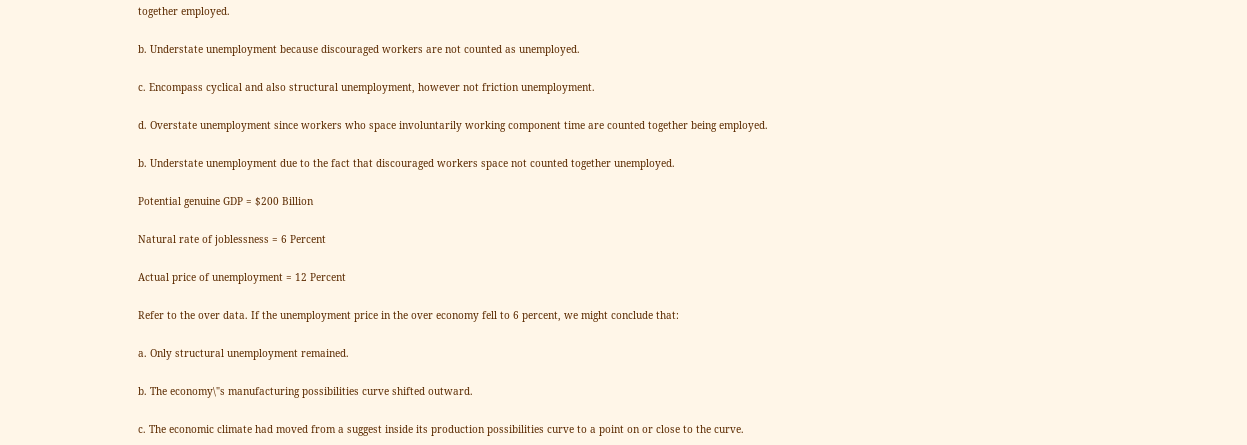together employed.

b. Understate unemployment because discouraged workers are not counted as unemployed.

c. Encompass cyclical and also structural unemployment, however not friction unemployment.

d. Overstate unemployment since workers who space involuntarily working component time are counted together being employed.

b. Understate unemployment due to the fact that discouraged workers space not counted together unemployed.

Potential genuine GDP = $200 Billion

Natural rate of joblessness = 6 Percent

Actual price of unemployment = 12 Percent

Refer to the over data. If the unemployment price in the over economy fell to 6 percent, we might conclude that:

a. Only structural unemployment remained.

b. The economy\"s manufacturing possibilities curve shifted outward.

c. The economic climate had moved from a suggest inside its production possibilities curve to a point on or close to the curve.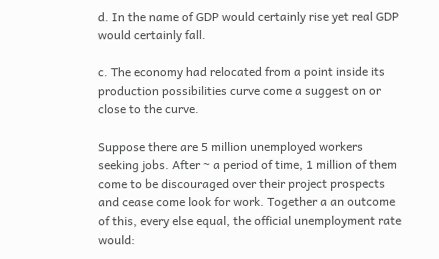d. In the name of GDP would certainly rise yet real GDP would certainly fall.

c. The economy had relocated from a point inside its production possibilities curve come a suggest on or close to the curve.

Suppose there are 5 million unemployed workers seeking jobs. After ~ a period of time, 1 million of them come to be discouraged over their project prospects and cease come look for work. Together a an outcome of this, every else equal, the official unemployment rate would: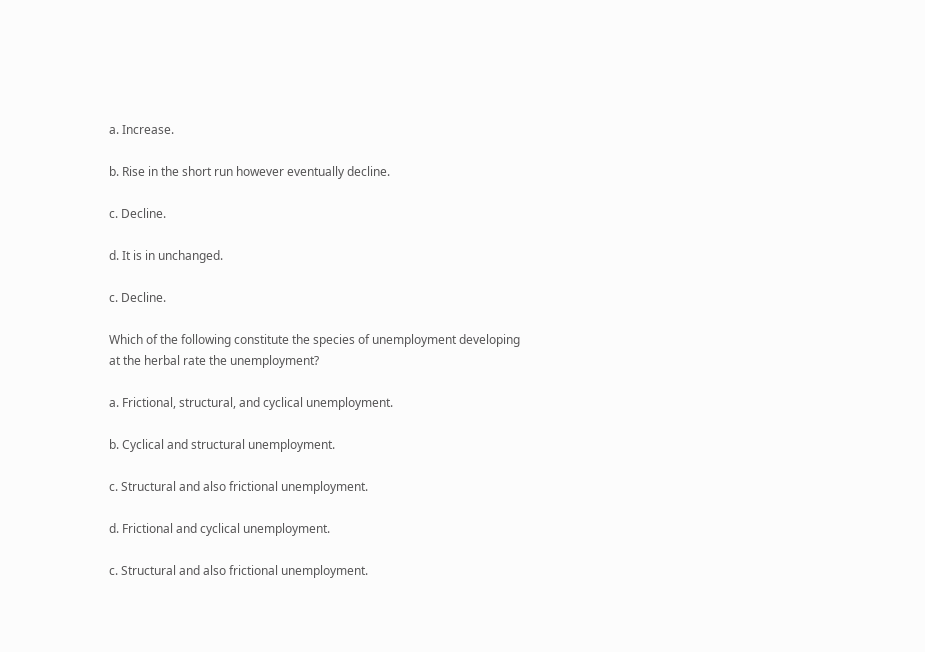a. Increase.

b. Rise in the short run however eventually decline.

c. Decline.

d. It is in unchanged.

c. Decline.

Which of the following constitute the species of unemployment developing at the herbal rate the unemployment?

a. Frictional, structural, and cyclical unemployment.

b. Cyclical and structural unemployment.

c. Structural and also frictional unemployment.

d. Frictional and cyclical unemployment.

c. Structural and also frictional unemployment.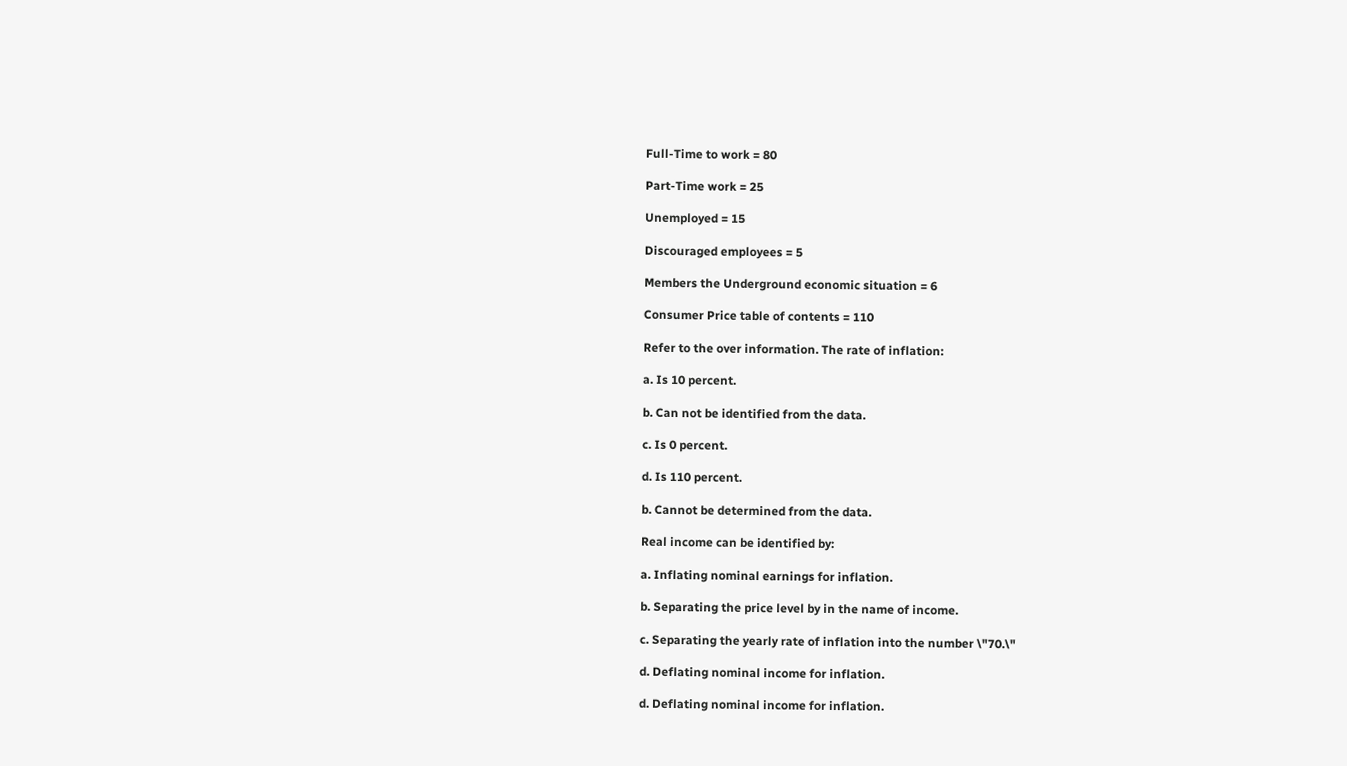Full-Time to work = 80

Part-Time work = 25

Unemployed = 15

Discouraged employees = 5

Members the Underground economic situation = 6

Consumer Price table of contents = 110

Refer to the over information. The rate of inflation:

a. Is 10 percent.

b. Can not be identified from the data.

c. Is 0 percent.

d. Is 110 percent.

b. Cannot be determined from the data.

Real income can be identified by:

a. Inflating nominal earnings for inflation.

b. Separating the price level by in the name of income.

c. Separating the yearly rate of inflation into the number \"70.\"

d. Deflating nominal income for inflation.

d. Deflating nominal income for inflation.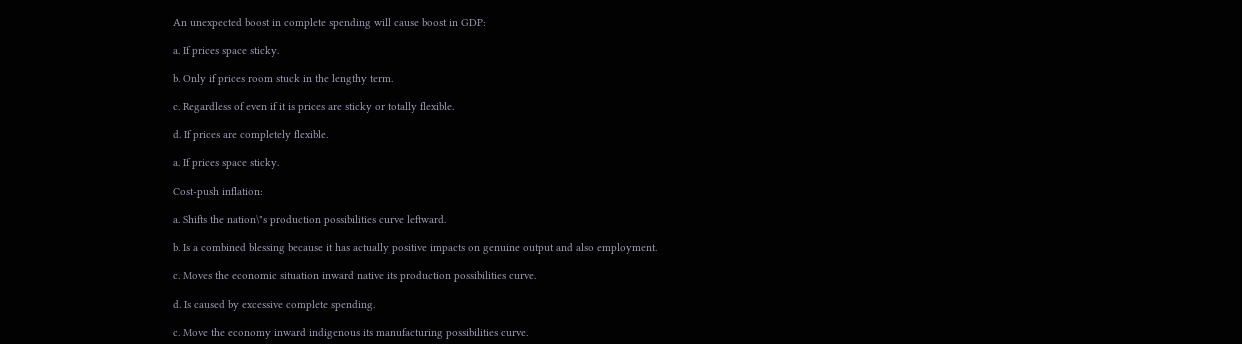An unexpected boost in complete spending will cause boost in GDP:

a. If prices space sticky.

b. Only if prices room stuck in the lengthy term.

c. Regardless of even if it is prices are sticky or totally flexible.

d. If prices are completely flexible.

a. If prices space sticky.

Cost-push inflation:

a. Shifts the nation\"s production possibilities curve leftward.

b. Is a combined blessing because it has actually positive impacts on genuine output and also employment.

c. Moves the economic situation inward native its production possibilities curve.

d. Is caused by excessive complete spending.

c. Move the economy inward indigenous its manufacturing possibilities curve.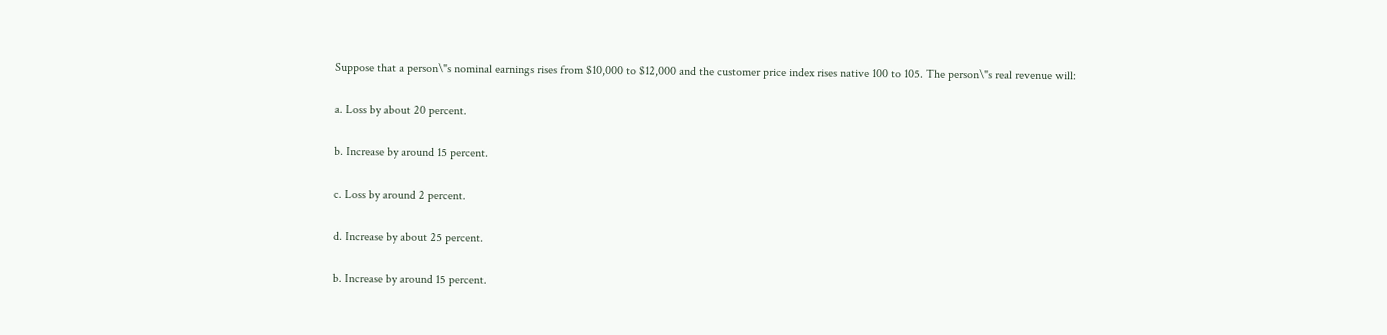Suppose that a person\"s nominal earnings rises from $10,000 to $12,000 and the customer price index rises native 100 to 105. The person\"s real revenue will:

a. Loss by about 20 percent.

b. Increase by around 15 percent.

c. Loss by around 2 percent.

d. Increase by about 25 percent.

b. Increase by around 15 percent.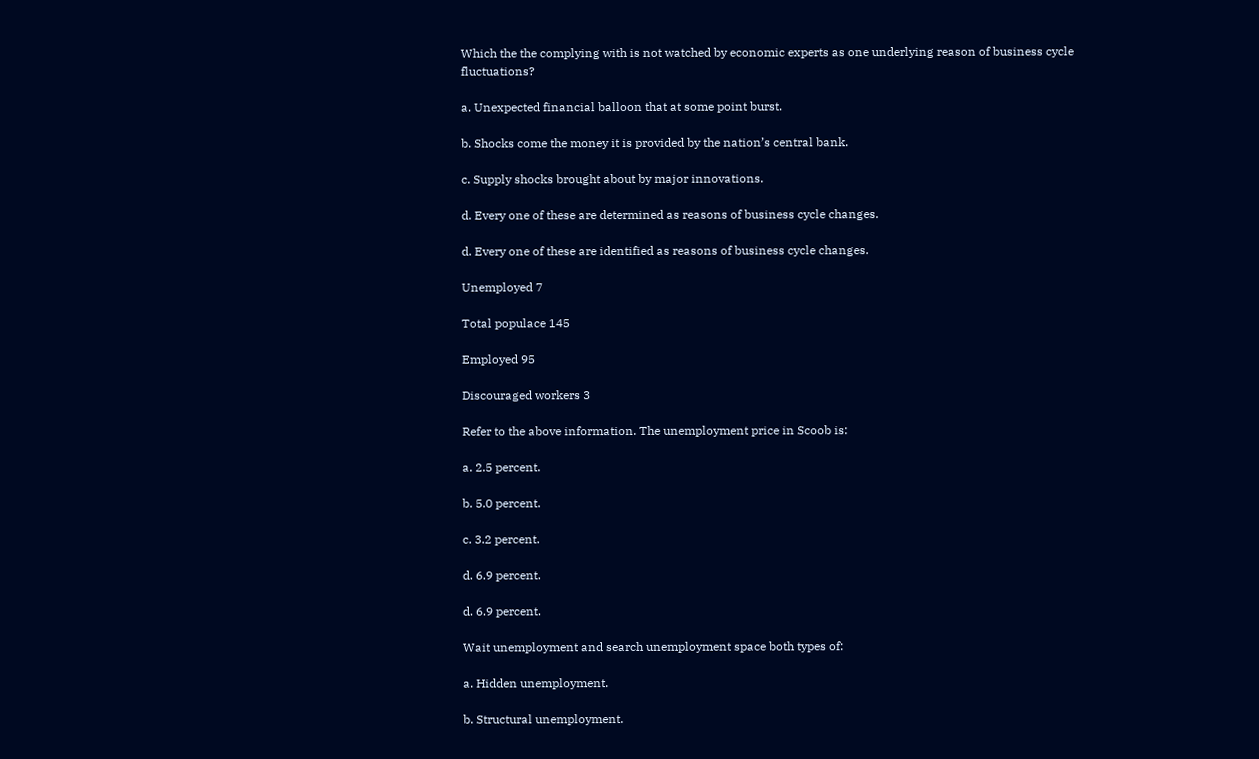Which the the complying with is not watched by economic experts as one underlying reason of business cycle fluctuations?

a. Unexpected financial balloon that at some point burst.

b. Shocks come the money it is provided by the nation’s central bank.

c. Supply shocks brought about by major innovations.

d. Every one of these are determined as reasons of business cycle changes.

d. Every one of these are identified as reasons of business cycle changes.

Unemployed 7

Total populace 145

Employed 95

Discouraged workers 3

Refer to the above information. The unemployment price in Scoob is:

a. 2.5 percent.

b. 5.0 percent.

c. 3.2 percent.

d. 6.9 percent.

d. 6.9 percent.

Wait unemployment and search unemployment space both types of:

a. Hidden unemployment.

b. Structural unemployment.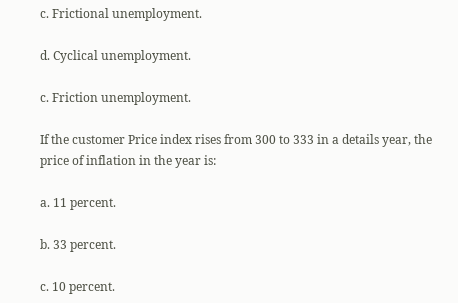c. Frictional unemployment.

d. Cyclical unemployment.

c. Friction unemployment.

If the customer Price index rises from 300 to 333 in a details year, the price of inflation in the year is:

a. 11 percent.

b. 33 percent.

c. 10 percent.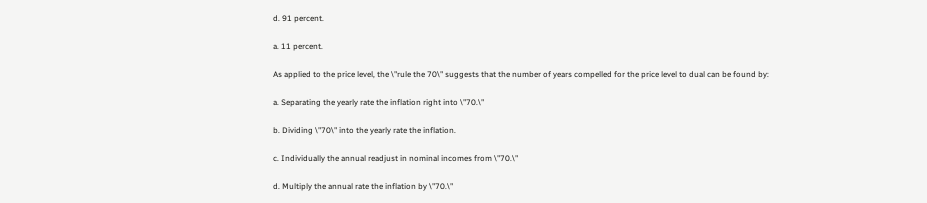d. 91 percent.

a. 11 percent.

As applied to the price level, the \"rule the 70\" suggests that the number of years compelled for the price level to dual can be found by:

a. Separating the yearly rate the inflation right into \"70.\"

b. Dividing \"70\" into the yearly rate the inflation.

c. Individually the annual readjust in nominal incomes from \"70.\"

d. Multiply the annual rate the inflation by \"70.\"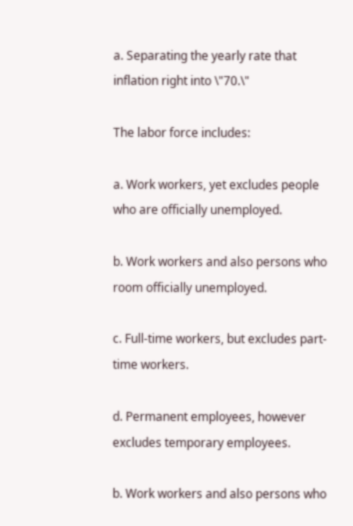a. Separating the yearly rate that inflation right into \"70.\"

The labor force includes:

a. Work workers, yet excludes people who are officially unemployed.

b. Work workers and also persons who room officially unemployed.

c. Full-time workers, but excludes part-time workers.

d. Permanent employees, however excludes temporary employees.

b. Work workers and also persons who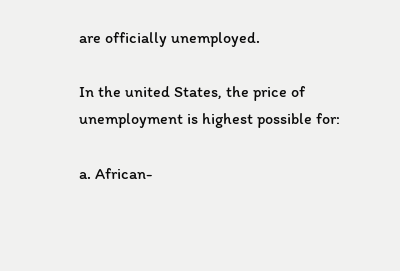are officially unemployed.

In the united States, the price of unemployment is highest possible for:

a. African-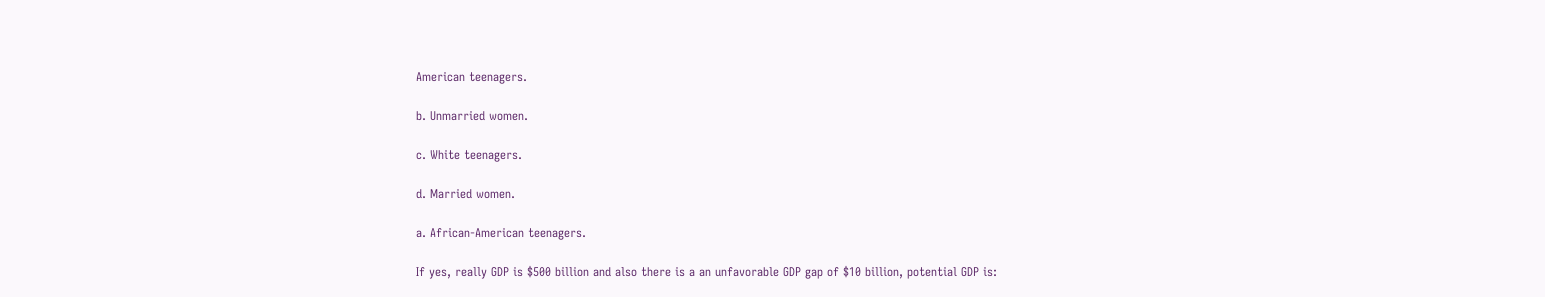American teenagers.

b. Unmarried women.

c. White teenagers.

d. Married women.

a. African-American teenagers.

If yes, really GDP is $500 billion and also there is a an unfavorable GDP gap of $10 billion, potential GDP is: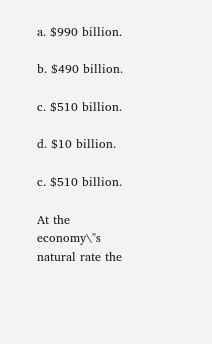a. $990 billion.

b. $490 billion.

c. $510 billion.

d. $10 billion.

c. $510 billion.

At the economy\"s natural rate the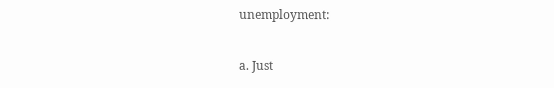unemployment:

a. Just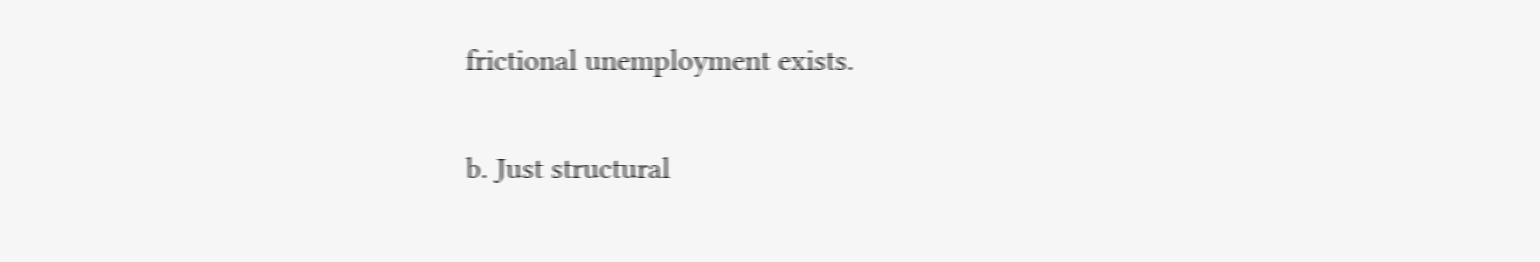frictional unemployment exists.

b. Just structural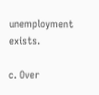unemployment exists.

c. Over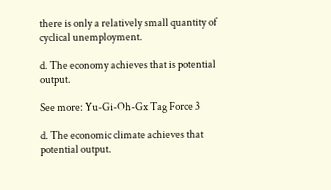there is only a relatively small quantity of cyclical unemployment.

d. The economy achieves that is potential output.

See more: Yu-Gi-Oh-Gx Tag Force 3

d. The economic climate achieves that potential output.